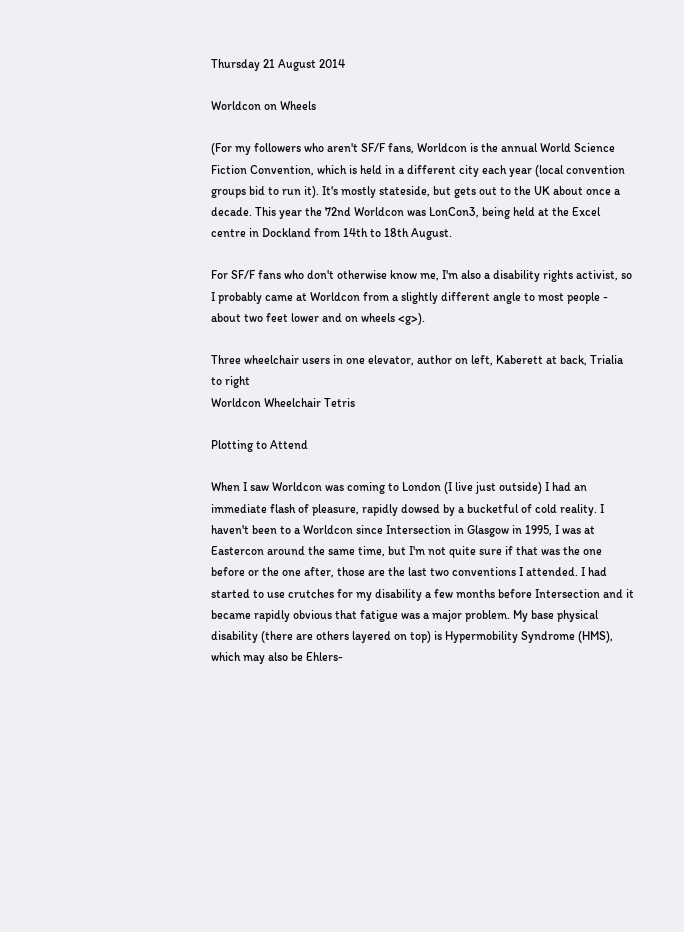Thursday 21 August 2014

Worldcon on Wheels

(For my followers who aren't SF/F fans, Worldcon is the annual World Science Fiction Convention, which is held in a different city each year (local convention groups bid to run it). It's mostly stateside, but gets out to the UK about once a decade. This year the 72nd Worldcon was LonCon3, being held at the Excel centre in Dockland from 14th to 18th August.

For SF/F fans who don't otherwise know me, I'm also a disability rights activist, so I probably came at Worldcon from a slightly different angle to most people - about two feet lower and on wheels <g>).

Three wheelchair users in one elevator, author on left, Kaberett at back, Trialia to right
Worldcon Wheelchair Tetris

Plotting to Attend

When I saw Worldcon was coming to London (I live just outside) I had an immediate flash of pleasure, rapidly dowsed by a bucketful of cold reality. I haven't been to a Worldcon since Intersection in Glasgow in 1995, I was at Eastercon around the same time, but I'm not quite sure if that was the one before or the one after, those are the last two conventions I attended. I had started to use crutches for my disability a few months before Intersection and it became rapidly obvious that fatigue was a major problem. My base physical disability (there are others layered on top) is Hypermobility Syndrome (HMS), which may also be Ehlers-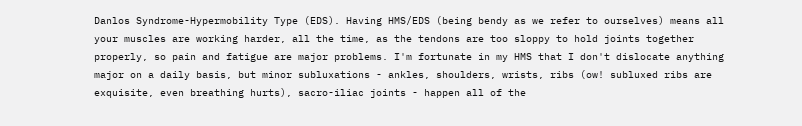Danlos Syndrome-Hypermobility Type (EDS). Having HMS/EDS (being bendy as we refer to ourselves) means all your muscles are working harder, all the time, as the tendons are too sloppy to hold joints together properly, so pain and fatigue are major problems. I'm fortunate in my HMS that I don't dislocate anything major on a daily basis, but minor subluxations - ankles, shoulders, wrists, ribs (ow! subluxed ribs are exquisite, even breathing hurts), sacro-iliac joints - happen all of the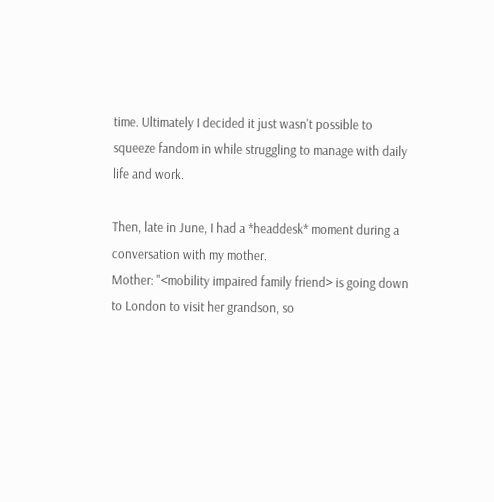time. Ultimately I decided it just wasn't possible to squeeze fandom in while struggling to manage with daily life and work.

Then, late in June, I had a *headdesk* moment during a conversation with my mother.
Mother: "<mobility impaired family friend> is going down to London to visit her grandson, so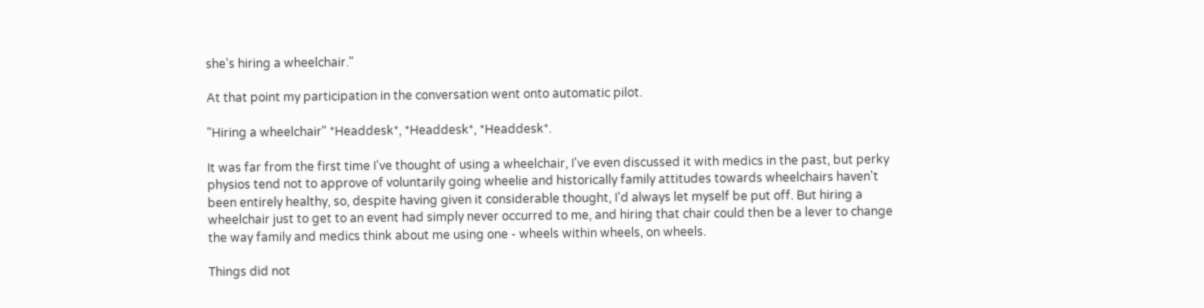she's hiring a wheelchair."

At that point my participation in the conversation went onto automatic pilot.

"Hiring a wheelchair" *Headdesk*, *Headdesk*, *Headdesk*.

It was far from the first time I've thought of using a wheelchair, I've even discussed it with medics in the past, but perky physios tend not to approve of voluntarily going wheelie and historically family attitudes towards wheelchairs haven't been entirely healthy, so, despite having given it considerable thought, I'd always let myself be put off. But hiring a wheelchair just to get to an event had simply never occurred to me, and hiring that chair could then be a lever to change the way family and medics think about me using one - wheels within wheels, on wheels.

Things did not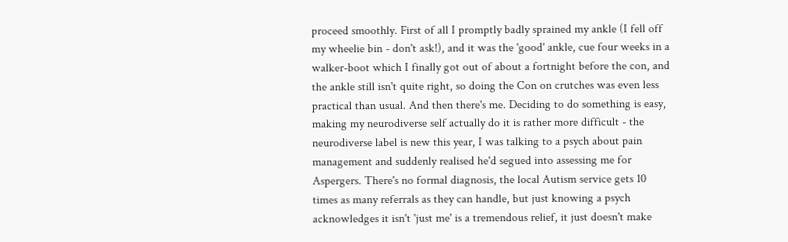proceed smoothly. First of all I promptly badly sprained my ankle (I fell off my wheelie bin - don't ask!), and it was the 'good' ankle, cue four weeks in a walker-boot which I finally got out of about a fortnight before the con, and the ankle still isn't quite right, so doing the Con on crutches was even less practical than usual. And then there's me. Deciding to do something is easy, making my neurodiverse self actually do it is rather more difficult - the neurodiverse label is new this year, I was talking to a psych about pain management and suddenly realised he'd segued into assessing me for Aspergers. There's no formal diagnosis, the local Autism service gets 10 times as many referrals as they can handle, but just knowing a psych acknowledges it isn't 'just me' is a tremendous relief, it just doesn't make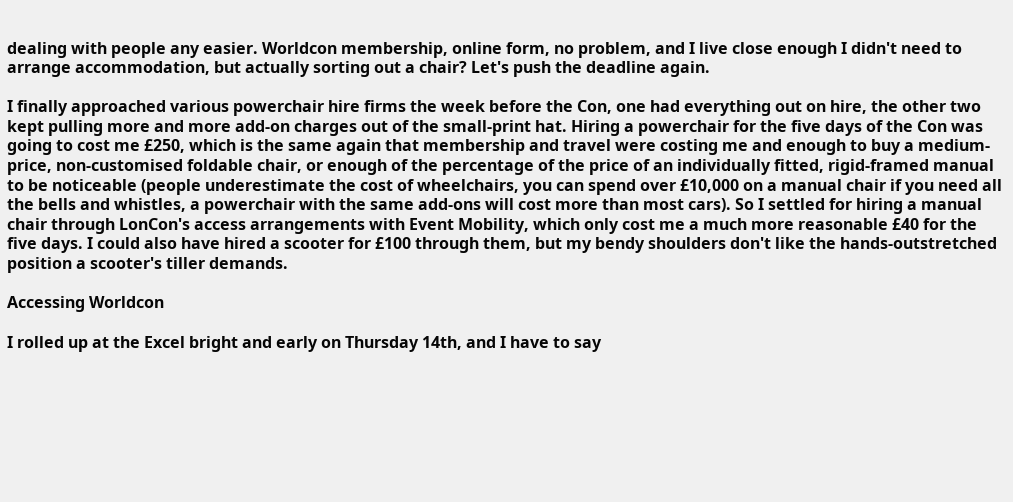dealing with people any easier. Worldcon membership, online form, no problem, and I live close enough I didn't need to arrange accommodation, but actually sorting out a chair? Let's push the deadline again.

I finally approached various powerchair hire firms the week before the Con, one had everything out on hire, the other two kept pulling more and more add-on charges out of the small-print hat. Hiring a powerchair for the five days of the Con was going to cost me £250, which is the same again that membership and travel were costing me and enough to buy a medium-price, non-customised foldable chair, or enough of the percentage of the price of an individually fitted, rigid-framed manual to be noticeable (people underestimate the cost of wheelchairs, you can spend over £10,000 on a manual chair if you need all the bells and whistles, a powerchair with the same add-ons will cost more than most cars). So I settled for hiring a manual chair through LonCon's access arrangements with Event Mobility, which only cost me a much more reasonable £40 for the five days. I could also have hired a scooter for £100 through them, but my bendy shoulders don't like the hands-outstretched position a scooter's tiller demands.

Accessing Worldcon

I rolled up at the Excel bright and early on Thursday 14th, and I have to say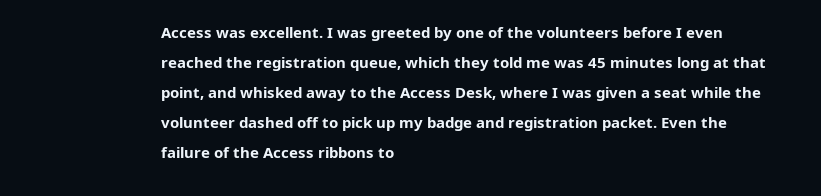Access was excellent. I was greeted by one of the volunteers before I even reached the registration queue, which they told me was 45 minutes long at that point, and whisked away to the Access Desk, where I was given a seat while the volunteer dashed off to pick up my badge and registration packet. Even the failure of the Access ribbons to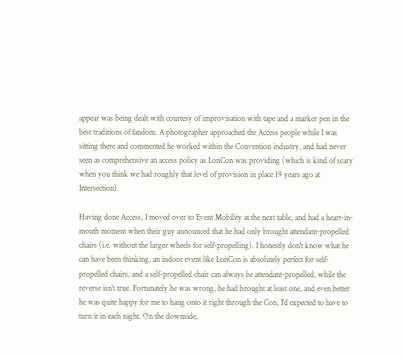appear was being dealt with courtesy of improvisation with tape and a marker pen in the best traditions of fandom. A photographer approached the Access people while I was sitting there and commented he worked within the Convention industry, and had never seen as comprehensive an access policy as LonCon was providing (which is kind of scary when you think we had roughly that level of provision in place 19 years ago at Intersection).

Having done Access, I moved over to Event Mobility at the next table, and had a heart-in-mouth moment when their guy announced that he had only brought attendant-propelled chairs (i.e. without the larger wheels for self-propelling). I honestly don't know what he can have been thinking, an indoor event like LonCon is absolutely perfect for self-propelled chairs, and a self-propelled chair can always be attendant-propelled, while the reverse isn't true. Fortunately he was wrong, he had brought at least one, and even better he was quite happy for me to hang onto it right through the Con, I'd expected to have to turn it in each night. On the downside,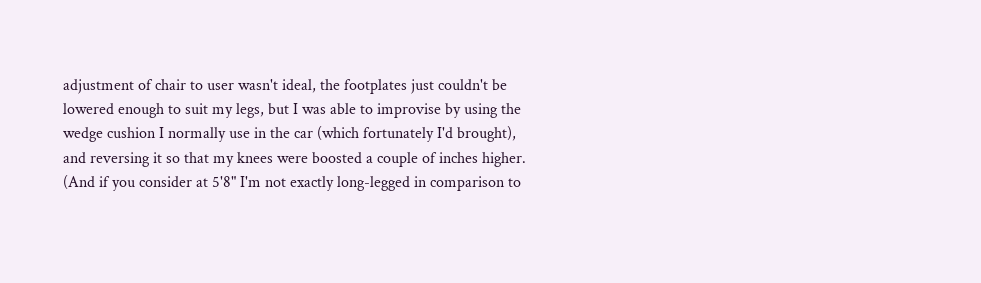adjustment of chair to user wasn't ideal, the footplates just couldn't be lowered enough to suit my legs, but I was able to improvise by using the wedge cushion I normally use in the car (which fortunately I'd brought), and reversing it so that my knees were boosted a couple of inches higher. (And if you consider at 5'8" I'm not exactly long-legged in comparison to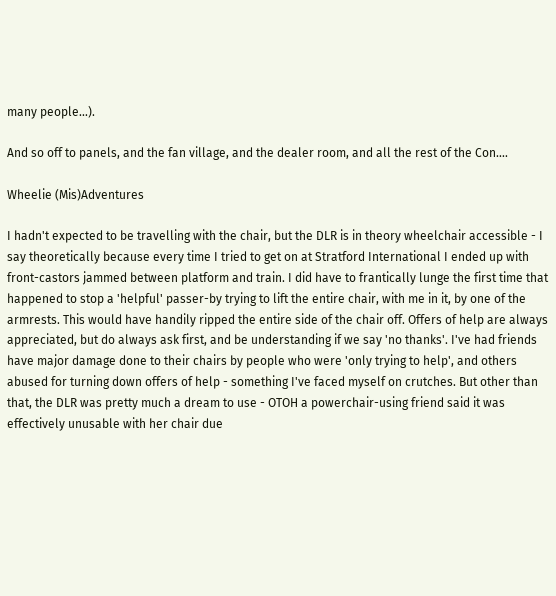many people...).

And so off to panels, and the fan village, and the dealer room, and all the rest of the Con....

Wheelie (Mis)Adventures

I hadn't expected to be travelling with the chair, but the DLR is in theory wheelchair accessible - I say theoretically because every time I tried to get on at Stratford International I ended up with front-castors jammed between platform and train. I did have to frantically lunge the first time that happened to stop a 'helpful' passer-by trying to lift the entire chair, with me in it, by one of the armrests. This would have handily ripped the entire side of the chair off. Offers of help are always appreciated, but do always ask first, and be understanding if we say 'no thanks'. I've had friends have major damage done to their chairs by people who were 'only trying to help', and others abused for turning down offers of help - something I've faced myself on crutches. But other than that, the DLR was pretty much a dream to use - OTOH a powerchair-using friend said it was effectively unusable with her chair due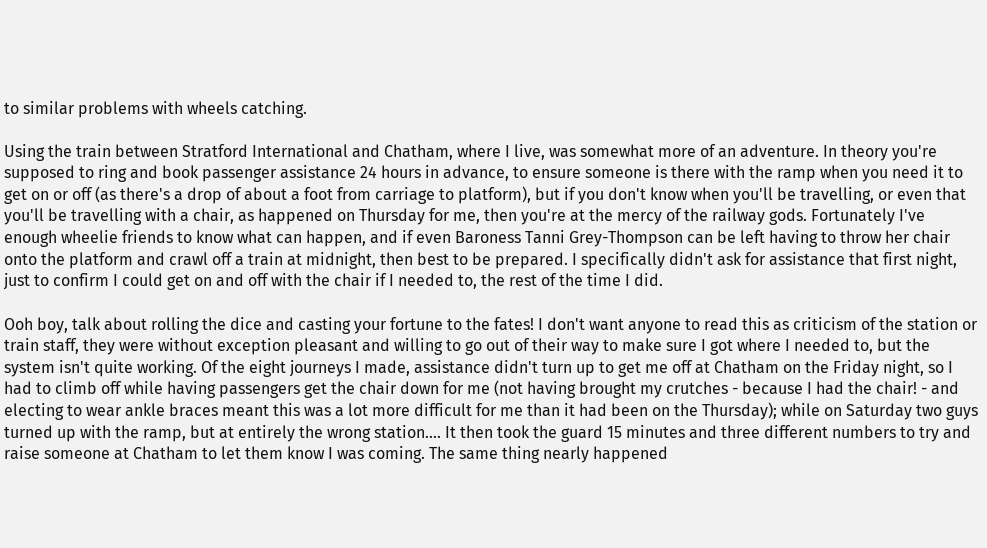to similar problems with wheels catching.

Using the train between Stratford International and Chatham, where I live, was somewhat more of an adventure. In theory you're supposed to ring and book passenger assistance 24 hours in advance, to ensure someone is there with the ramp when you need it to get on or off (as there's a drop of about a foot from carriage to platform), but if you don't know when you'll be travelling, or even that you'll be travelling with a chair, as happened on Thursday for me, then you're at the mercy of the railway gods. Fortunately I've enough wheelie friends to know what can happen, and if even Baroness Tanni Grey-Thompson can be left having to throw her chair onto the platform and crawl off a train at midnight, then best to be prepared. I specifically didn't ask for assistance that first night, just to confirm I could get on and off with the chair if I needed to, the rest of the time I did.

Ooh boy, talk about rolling the dice and casting your fortune to the fates! I don't want anyone to read this as criticism of the station or train staff, they were without exception pleasant and willing to go out of their way to make sure I got where I needed to, but the system isn't quite working. Of the eight journeys I made, assistance didn't turn up to get me off at Chatham on the Friday night, so I had to climb off while having passengers get the chair down for me (not having brought my crutches - because I had the chair! - and electing to wear ankle braces meant this was a lot more difficult for me than it had been on the Thursday); while on Saturday two guys turned up with the ramp, but at entirely the wrong station.... It then took the guard 15 minutes and three different numbers to try and raise someone at Chatham to let them know I was coming. The same thing nearly happened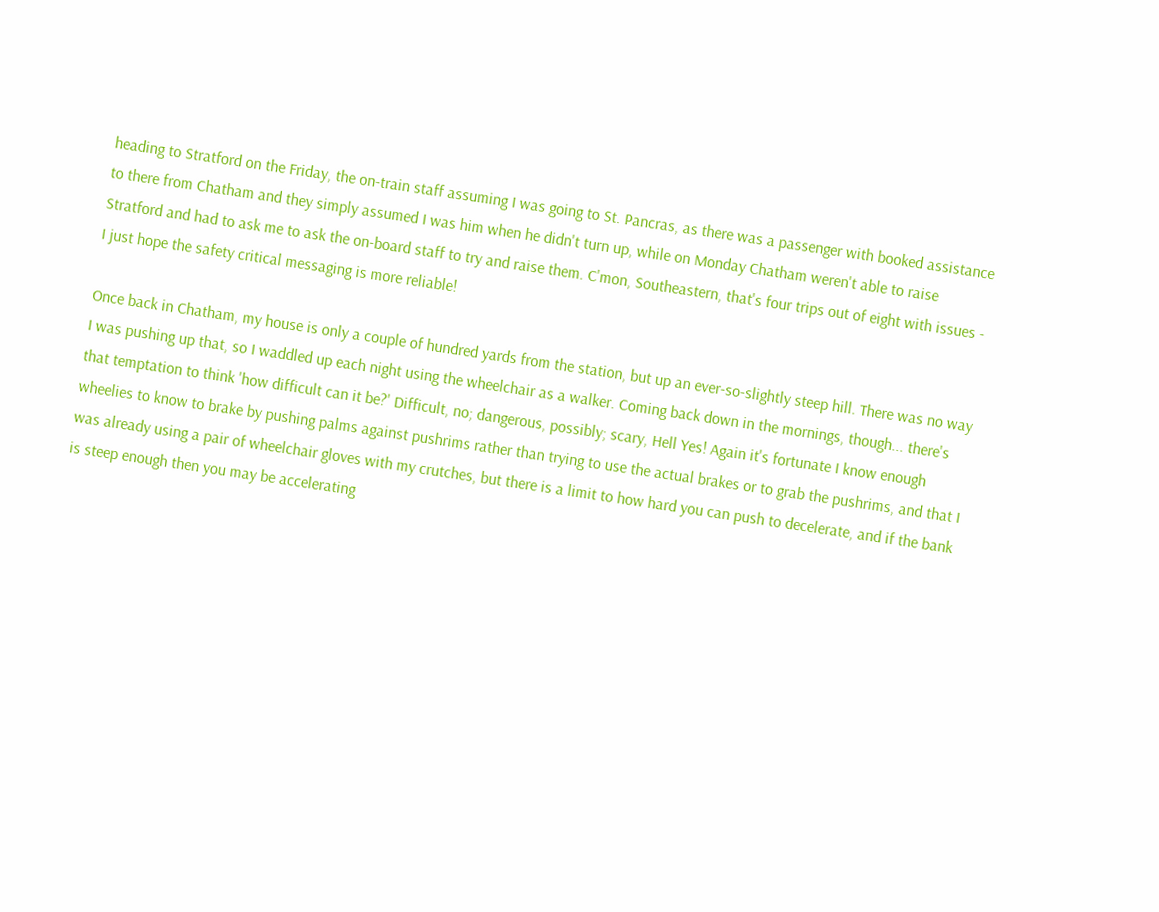heading to Stratford on the Friday, the on-train staff assuming I was going to St. Pancras, as there was a passenger with booked assistance to there from Chatham and they simply assumed I was him when he didn't turn up, while on Monday Chatham weren't able to raise Stratford and had to ask me to ask the on-board staff to try and raise them. C'mon, Southeastern, that's four trips out of eight with issues - I just hope the safety critical messaging is more reliable!

Once back in Chatham, my house is only a couple of hundred yards from the station, but up an ever-so-slightly steep hill. There was no way I was pushing up that, so I waddled up each night using the wheelchair as a walker. Coming back down in the mornings, though... there's that temptation to think 'how difficult can it be?' Difficult, no; dangerous, possibly; scary, Hell Yes! Again it's fortunate I know enough wheelies to know to brake by pushing palms against pushrims rather than trying to use the actual brakes or to grab the pushrims, and that I was already using a pair of wheelchair gloves with my crutches, but there is a limit to how hard you can push to decelerate, and if the bank is steep enough then you may be accelerating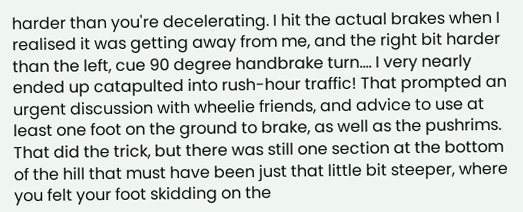harder than you're decelerating. I hit the actual brakes when I realised it was getting away from me, and the right bit harder than the left, cue 90 degree handbrake turn.... I very nearly ended up catapulted into rush-hour traffic! That prompted an urgent discussion with wheelie friends, and advice to use at least one foot on the ground to brake, as well as the pushrims. That did the trick, but there was still one section at the bottom of the hill that must have been just that little bit steeper, where you felt your foot skidding on the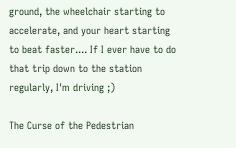ground, the wheelchair starting to accelerate, and your heart starting to beat faster.... If I ever have to do that trip down to the station regularly, I'm driving ;)

The Curse of the Pedestrian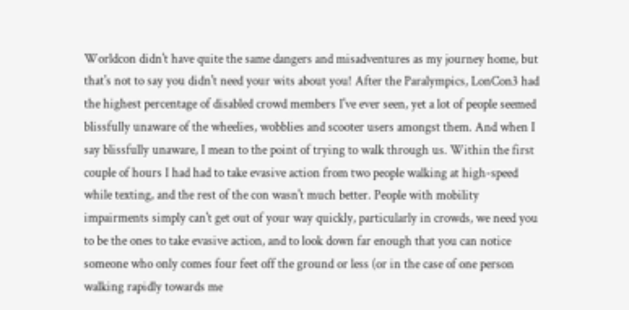Worldcon didn't have quite the same dangers and misadventures as my journey home, but that's not to say you didn't need your wits about you! After the Paralympics, LonCon3 had the highest percentage of disabled crowd members I've ever seen, yet a lot of people seemed blissfully unaware of the wheelies, wobblies and scooter users amongst them. And when I say blissfully unaware, I mean to the point of trying to walk through us. Within the first couple of hours I had had to take evasive action from two people walking at high-speed while texting, and the rest of the con wasn't much better. People with mobility impairments simply can't get out of your way quickly, particularly in crowds, we need you to be the ones to take evasive action, and to look down far enough that you can notice someone who only comes four feet off the ground or less (or in the case of one person walking rapidly towards me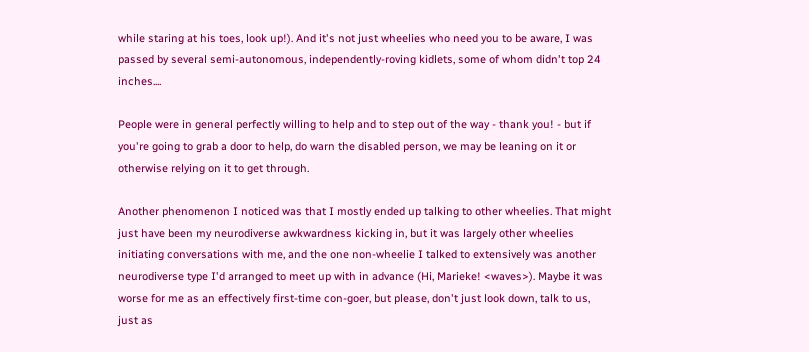while staring at his toes, look up!). And it's not just wheelies who need you to be aware, I was passed by several semi-autonomous, independently-roving kidlets, some of whom didn't top 24 inches....

People were in general perfectly willing to help and to step out of the way - thank you! - but if you're going to grab a door to help, do warn the disabled person, we may be leaning on it or otherwise relying on it to get through.

Another phenomenon I noticed was that I mostly ended up talking to other wheelies. That might just have been my neurodiverse awkwardness kicking in, but it was largely other wheelies initiating conversations with me, and the one non-wheelie I talked to extensively was another neurodiverse type I'd arranged to meet up with in advance (Hi, Marieke! <waves>). Maybe it was worse for me as an effectively first-time con-goer, but please, don't just look down, talk to us, just as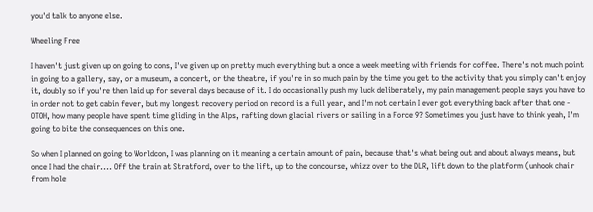you'd talk to anyone else.

Wheeling Free

I haven't just given up on going to cons, I've given up on pretty much everything but a once a week meeting with friends for coffee. There's not much point in going to a gallery, say, or a museum, a concert, or the theatre, if you're in so much pain by the time you get to the activity that you simply can't enjoy it, doubly so if you're then laid up for several days because of it. I do occasionally push my luck deliberately, my pain management people says you have to in order not to get cabin fever, but my longest recovery period on record is a full year, and I'm not certain I ever got everything back after that one - OTOH, how many people have spent time gliding in the Alps, rafting down glacial rivers or sailing in a Force 9? Sometimes you just have to think yeah, I'm going to bite the consequences on this one.

So when I planned on going to Worldcon, I was planning on it meaning a certain amount of pain, because that's what being out and about always means, but once I had the chair.... Off the train at Stratford, over to the lift, up to the concourse, whizz over to the DLR, lift down to the platform (unhook chair from hole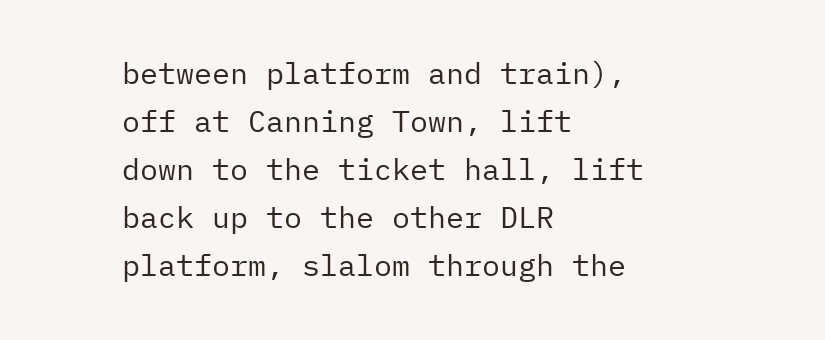between platform and train), off at Canning Town, lift down to the ticket hall, lift back up to the other DLR platform, slalom through the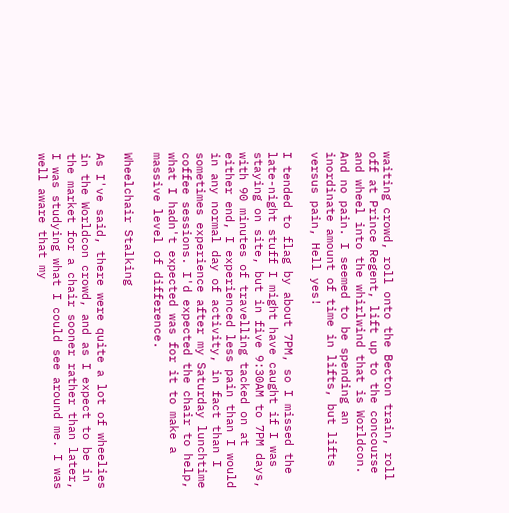waiting crowd, roll onto the Becton train, roll off at Prince Regent, lift up to the concourse and wheel into the whirlwind that is Worldcon. And no pain. I seemed to be spending an inordinate amount of time in lifts, but lifts versus pain, Hell yes!

I tended to flag by about 7PM, so I missed the late-night stuff I might have caught if I was staying on site, but in five 9:30AM to 7PM days, with 90 minutes of travelling tacked on at either end, I experienced less pain than I would in any normal day of activity, in fact than I sometimes experience after my Saturday lunchtime coffee sessions. I'd expected the chair to help, what I hadn't expected was for it to make a massive level of difference.

Wheelchair Stalking

As I've said, there were quite a lot of wheelies in the Worldcon crowd, and as I expect to be in the market for a chair sooner rather than later, I was studying what I could see around me. I was well aware that my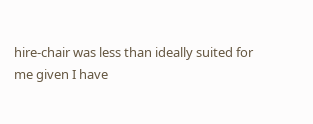hire-chair was less than ideally suited for me given I have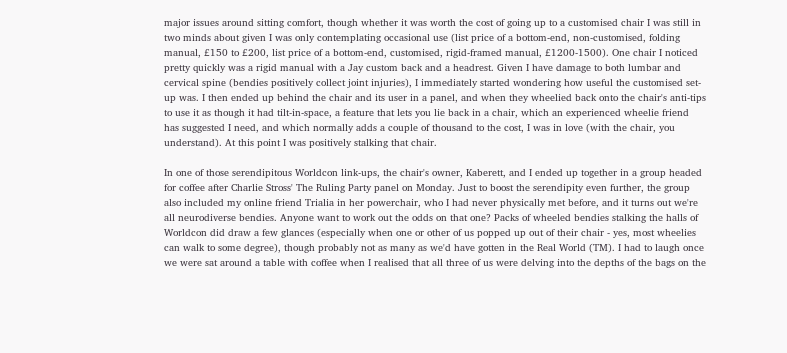major issues around sitting comfort, though whether it was worth the cost of going up to a customised chair I was still in two minds about given I was only contemplating occasional use (list price of a bottom-end, non-customised, folding manual, £150 to £200, list price of a bottom-end, customised, rigid-framed manual, £1200-1500). One chair I noticed pretty quickly was a rigid manual with a Jay custom back and a headrest. Given I have damage to both lumbar and cervical spine (bendies positively collect joint injuries), I immediately started wondering how useful the customised set-up was. I then ended up behind the chair and its user in a panel, and when they wheelied back onto the chair's anti-tips to use it as though it had tilt-in-space, a feature that lets you lie back in a chair, which an experienced wheelie friend has suggested I need, and which normally adds a couple of thousand to the cost, I was in love (with the chair, you understand). At this point I was positively stalking that chair.

In one of those serendipitous Worldcon link-ups, the chair's owner, Kaberett, and I ended up together in a group headed for coffee after Charlie Stross' The Ruling Party panel on Monday. Just to boost the serendipity even further, the group also included my online friend Trialia in her powerchair, who I had never physically met before, and it turns out we're all neurodiverse bendies. Anyone want to work out the odds on that one? Packs of wheeled bendies stalking the halls of Worldcon did draw a few glances (especially when one or other of us popped up out of their chair - yes, most wheelies can walk to some degree), though probably not as many as we'd have gotten in the Real World (TM). I had to laugh once we were sat around a table with coffee when I realised that all three of us were delving into the depths of the bags on the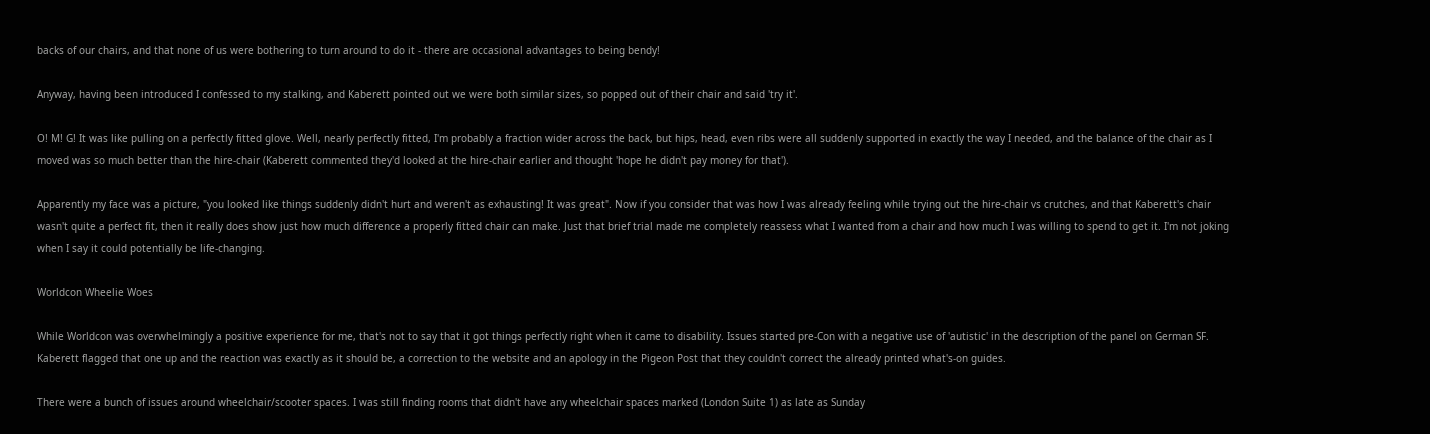backs of our chairs, and that none of us were bothering to turn around to do it - there are occasional advantages to being bendy!

Anyway, having been introduced I confessed to my stalking, and Kaberett pointed out we were both similar sizes, so popped out of their chair and said 'try it'.

O! M! G! It was like pulling on a perfectly fitted glove. Well, nearly perfectly fitted, I'm probably a fraction wider across the back, but hips, head, even ribs were all suddenly supported in exactly the way I needed, and the balance of the chair as I moved was so much better than the hire-chair (Kaberett commented they'd looked at the hire-chair earlier and thought 'hope he didn't pay money for that').

Apparently my face was a picture, "you looked like things suddenly didn't hurt and weren't as exhausting! It was great". Now if you consider that was how I was already feeling while trying out the hire-chair vs crutches, and that Kaberett's chair wasn't quite a perfect fit, then it really does show just how much difference a properly fitted chair can make. Just that brief trial made me completely reassess what I wanted from a chair and how much I was willing to spend to get it. I'm not joking when I say it could potentially be life-changing.

Worldcon Wheelie Woes

While Worldcon was overwhelmingly a positive experience for me, that's not to say that it got things perfectly right when it came to disability. Issues started pre-Con with a negative use of 'autistic' in the description of the panel on German SF. Kaberett flagged that one up and the reaction was exactly as it should be, a correction to the website and an apology in the Pigeon Post that they couldn't correct the already printed what's-on guides.

There were a bunch of issues around wheelchair/scooter spaces. I was still finding rooms that didn't have any wheelchair spaces marked (London Suite 1) as late as Sunday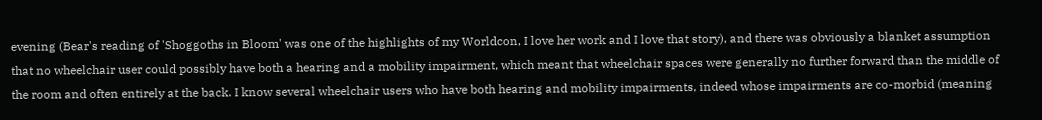evening (Bear's reading of 'Shoggoths in Bloom' was one of the highlights of my Worldcon, I love her work and I love that story), and there was obviously a blanket assumption that no wheelchair user could possibly have both a hearing and a mobility impairment, which meant that wheelchair spaces were generally no further forward than the middle of the room and often entirely at the back. I know several wheelchair users who have both hearing and mobility impairments, indeed whose impairments are co-morbid (meaning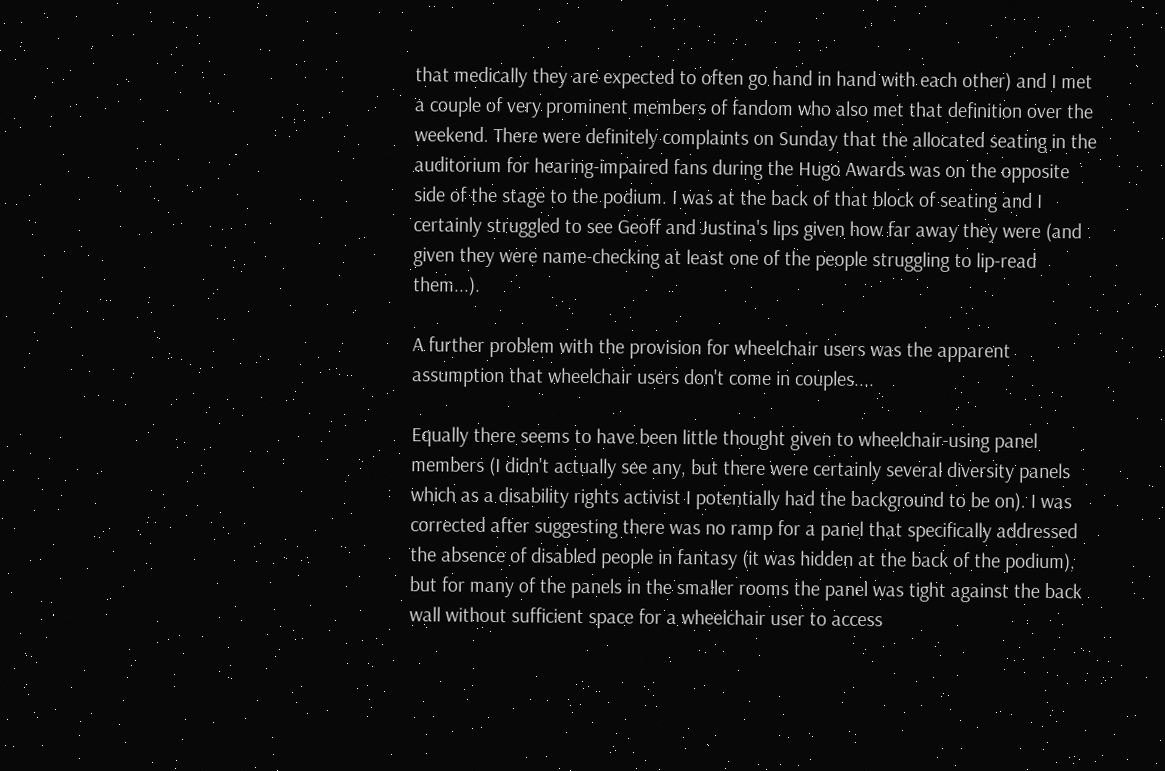that medically they are expected to often go hand in hand with each other) and I met a couple of very prominent members of fandom who also met that definition over the weekend. There were definitely complaints on Sunday that the allocated seating in the auditorium for hearing-impaired fans during the Hugo Awards was on the opposite side of the stage to the podium. I was at the back of that block of seating and I certainly struggled to see Geoff and Justina's lips given how far away they were (and given they were name-checking at least one of the people struggling to lip-read them...).

A further problem with the provision for wheelchair users was the apparent assumption that wheelchair users don't come in couples....

Equally there seems to have been little thought given to wheelchair-using panel members (I didn't actually see any, but there were certainly several diversity panels which as a disability rights activist I potentially had the background to be on). I was corrected after suggesting there was no ramp for a panel that specifically addressed the absence of disabled people in fantasy (it was hidden at the back of the podium), but for many of the panels in the smaller rooms the panel was tight against the back wall without sufficient space for a wheelchair user to access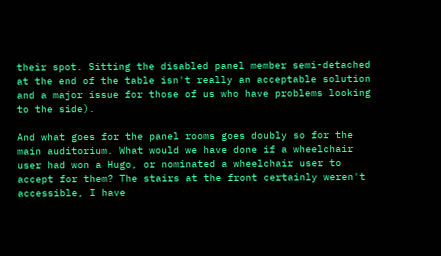their spot. Sitting the disabled panel member semi-detached at the end of the table isn't really an acceptable solution and a major issue for those of us who have problems looking to the side).

And what goes for the panel rooms goes doubly so for the main auditorium. What would we have done if a wheelchair user had won a Hugo, or nominated a wheelchair user to accept for them? The stairs at the front certainly weren't accessible, I have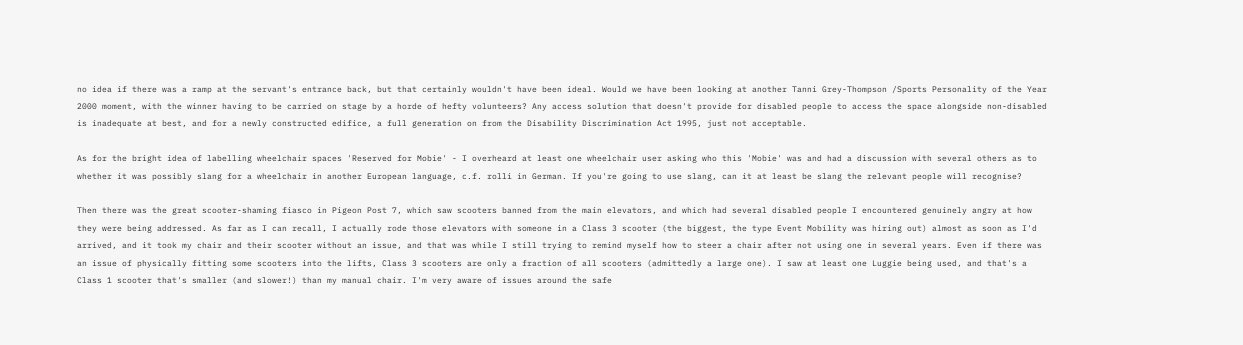no idea if there was a ramp at the servant's entrance back, but that certainly wouldn't have been ideal. Would we have been looking at another Tanni Grey-Thompson /Sports Personality of the Year 2000 moment, with the winner having to be carried on stage by a horde of hefty volunteers? Any access solution that doesn't provide for disabled people to access the space alongside non-disabled is inadequate at best, and for a newly constructed edifice, a full generation on from the Disability Discrimination Act 1995, just not acceptable.

As for the bright idea of labelling wheelchair spaces 'Reserved for Mobie' - I overheard at least one wheelchair user asking who this 'Mobie' was and had a discussion with several others as to whether it was possibly slang for a wheelchair in another European language, c.f. rolli in German. If you're going to use slang, can it at least be slang the relevant people will recognise?

Then there was the great scooter-shaming fiasco in Pigeon Post 7, which saw scooters banned from the main elevators, and which had several disabled people I encountered genuinely angry at how they were being addressed. As far as I can recall, I actually rode those elevators with someone in a Class 3 scooter (the biggest, the type Event Mobility was hiring out) almost as soon as I'd arrived, and it took my chair and their scooter without an issue, and that was while I still trying to remind myself how to steer a chair after not using one in several years. Even if there was an issue of physically fitting some scooters into the lifts, Class 3 scooters are only a fraction of all scooters (admittedly a large one). I saw at least one Luggie being used, and that's a Class 1 scooter that's smaller (and slower!) than my manual chair. I'm very aware of issues around the safe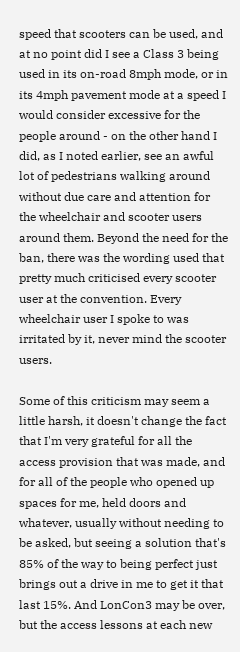speed that scooters can be used, and at no point did I see a Class 3 being used in its on-road 8mph mode, or in its 4mph pavement mode at a speed I would consider excessive for the people around - on the other hand I did, as I noted earlier, see an awful lot of pedestrians walking around without due care and attention for the wheelchair and scooter users around them. Beyond the need for the ban, there was the wording used that pretty much criticised every scooter user at the convention. Every wheelchair user I spoke to was irritated by it, never mind the scooter users.

Some of this criticism may seem a little harsh, it doesn't change the fact that I'm very grateful for all the access provision that was made, and for all of the people who opened up spaces for me, held doors and whatever, usually without needing to be asked, but seeing a solution that's 85% of the way to being perfect just brings out a drive in me to get it that last 15%. And LonCon3 may be over, but the access lessons at each new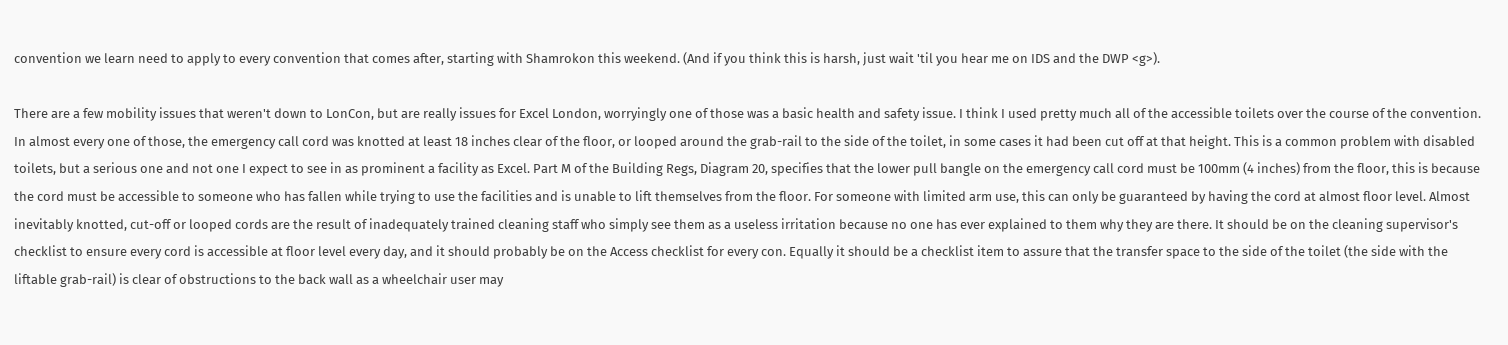convention we learn need to apply to every convention that comes after, starting with Shamrokon this weekend. (And if you think this is harsh, just wait 'til you hear me on IDS and the DWP <g>).

There are a few mobility issues that weren't down to LonCon, but are really issues for Excel London, worryingly one of those was a basic health and safety issue. I think I used pretty much all of the accessible toilets over the course of the convention. In almost every one of those, the emergency call cord was knotted at least 18 inches clear of the floor, or looped around the grab-rail to the side of the toilet, in some cases it had been cut off at that height. This is a common problem with disabled toilets, but a serious one and not one I expect to see in as prominent a facility as Excel. Part M of the Building Regs, Diagram 20, specifies that the lower pull bangle on the emergency call cord must be 100mm (4 inches) from the floor, this is because the cord must be accessible to someone who has fallen while trying to use the facilities and is unable to lift themselves from the floor. For someone with limited arm use, this can only be guaranteed by having the cord at almost floor level. Almost inevitably knotted, cut-off or looped cords are the result of inadequately trained cleaning staff who simply see them as a useless irritation because no one has ever explained to them why they are there. It should be on the cleaning supervisor's checklist to ensure every cord is accessible at floor level every day, and it should probably be on the Access checklist for every con. Equally it should be a checklist item to assure that the transfer space to the side of the toilet (the side with the liftable grab-rail) is clear of obstructions to the back wall as a wheelchair user may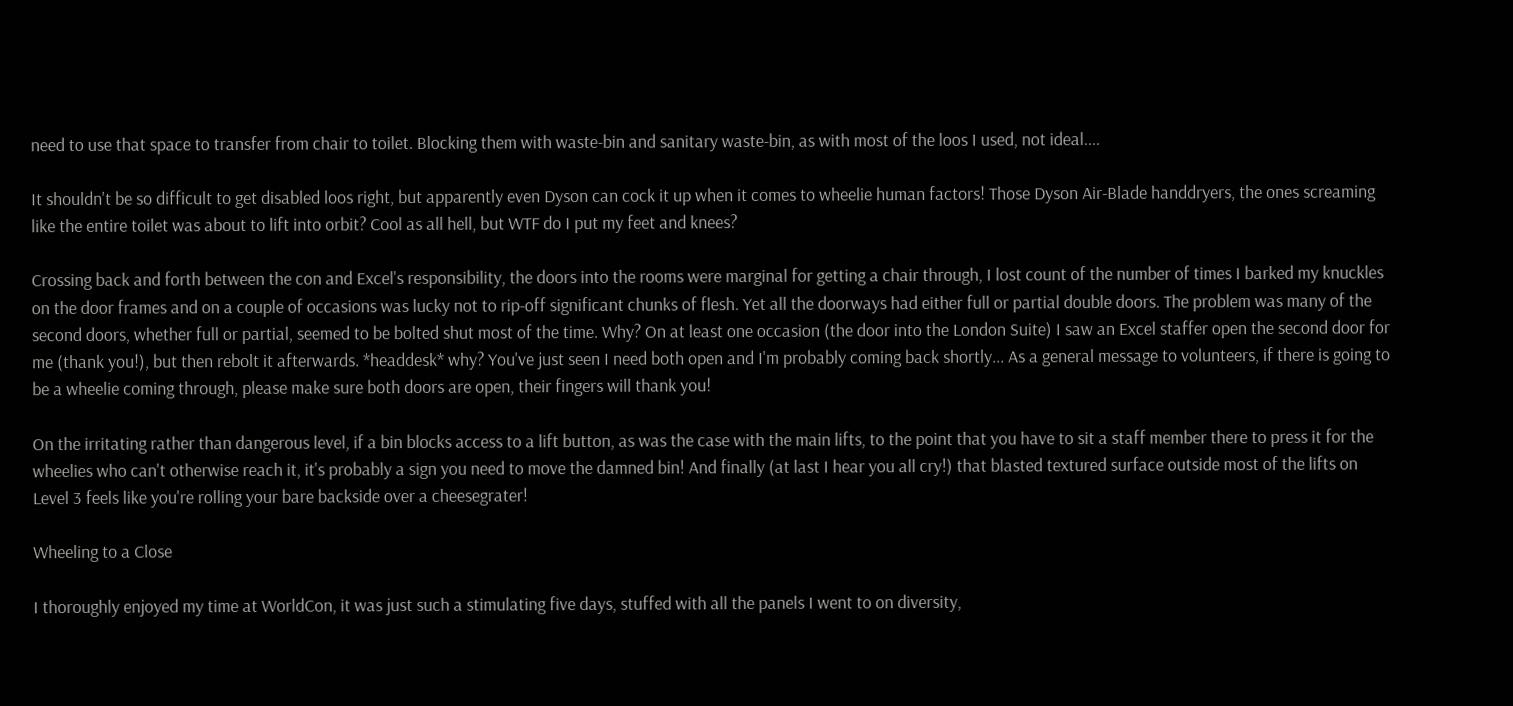need to use that space to transfer from chair to toilet. Blocking them with waste-bin and sanitary waste-bin, as with most of the loos I used, not ideal....

It shouldn't be so difficult to get disabled loos right, but apparently even Dyson can cock it up when it comes to wheelie human factors! Those Dyson Air-Blade handdryers, the ones screaming like the entire toilet was about to lift into orbit? Cool as all hell, but WTF do I put my feet and knees?

Crossing back and forth between the con and Excel's responsibility, the doors into the rooms were marginal for getting a chair through, I lost count of the number of times I barked my knuckles on the door frames and on a couple of occasions was lucky not to rip-off significant chunks of flesh. Yet all the doorways had either full or partial double doors. The problem was many of the second doors, whether full or partial, seemed to be bolted shut most of the time. Why? On at least one occasion (the door into the London Suite) I saw an Excel staffer open the second door for me (thank you!), but then rebolt it afterwards. *headdesk* why? You've just seen I need both open and I'm probably coming back shortly... As a general message to volunteers, if there is going to be a wheelie coming through, please make sure both doors are open, their fingers will thank you!

On the irritating rather than dangerous level, if a bin blocks access to a lift button, as was the case with the main lifts, to the point that you have to sit a staff member there to press it for the wheelies who can't otherwise reach it, it's probably a sign you need to move the damned bin! And finally (at last I hear you all cry!) that blasted textured surface outside most of the lifts on Level 3 feels like you're rolling your bare backside over a cheesegrater!

Wheeling to a Close

I thoroughly enjoyed my time at WorldCon, it was just such a stimulating five days, stuffed with all the panels I went to on diversity,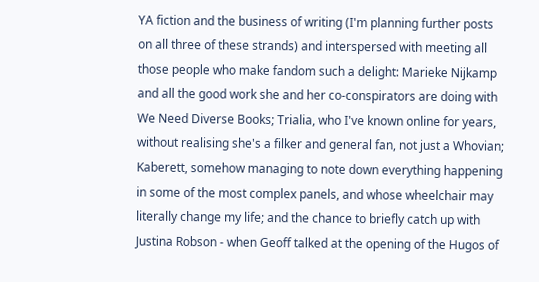YA fiction and the business of writing (I'm planning further posts on all three of these strands) and interspersed with meeting all those people who make fandom such a delight: Marieke Nijkamp and all the good work she and her co-conspirators are doing with We Need Diverse Books; Trialia, who I've known online for years, without realising she's a filker and general fan, not just a Whovian; Kaberett, somehow managing to note down everything happening in some of the most complex panels, and whose wheelchair may literally change my life; and the chance to briefly catch up with Justina Robson - when Geoff talked at the opening of the Hugos of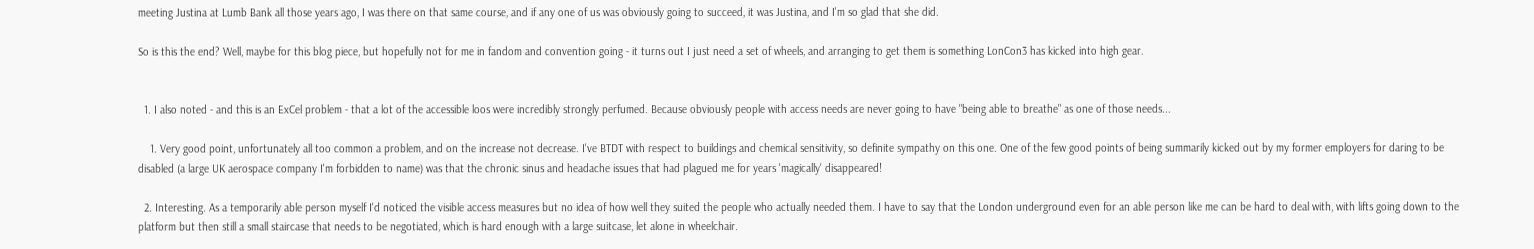meeting Justina at Lumb Bank all those years ago, I was there on that same course, and if any one of us was obviously going to succeed, it was Justina, and I'm so glad that she did.

So is this the end? Well, maybe for this blog piece, but hopefully not for me in fandom and convention going - it turns out I just need a set of wheels, and arranging to get them is something LonCon3 has kicked into high gear.


  1. I also noted - and this is an ExCel problem - that a lot of the accessible loos were incredibly strongly perfumed. Because obviously people with access needs are never going to have "being able to breathe" as one of those needs...

    1. Very good point, unfortunately all too common a problem, and on the increase not decrease. I've BTDT with respect to buildings and chemical sensitivity, so definite sympathy on this one. One of the few good points of being summarily kicked out by my former employers for daring to be disabled (a large UK aerospace company I'm forbidden to name) was that the chronic sinus and headache issues that had plagued me for years 'magically' disappeared!

  2. Interesting. As a temporarily able person myself I'd noticed the visible access measures but no idea of how well they suited the people who actually needed them. I have to say that the London underground even for an able person like me can be hard to deal with, with lifts going down to the platform but then still a small staircase that needs to be negotiated, which is hard enough with a large suitcase, let alone in wheelchair.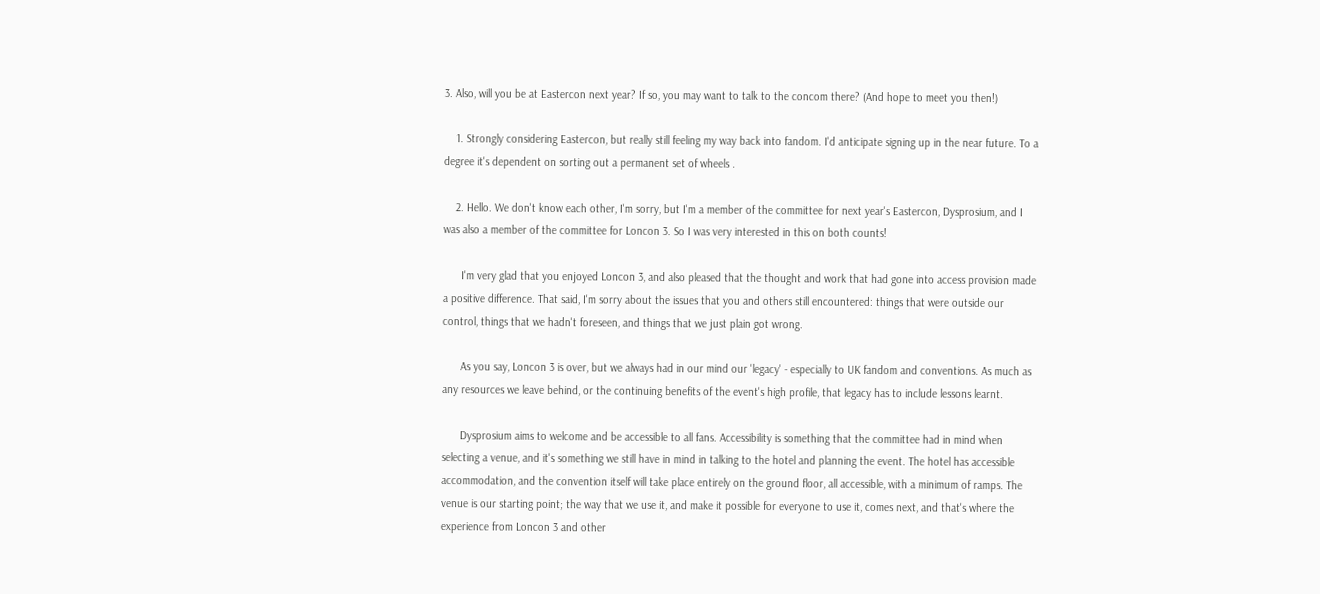3. Also, will you be at Eastercon next year? If so, you may want to talk to the concom there? (And hope to meet you then!)

    1. Strongly considering Eastercon, but really still feeling my way back into fandom. I'd anticipate signing up in the near future. To a degree it's dependent on sorting out a permanent set of wheels .

    2. Hello. We don't know each other, I'm sorry, but I'm a member of the committee for next year's Eastercon, Dysprosium, and I was also a member of the committee for Loncon 3. So I was very interested in this on both counts!

      I'm very glad that you enjoyed Loncon 3, and also pleased that the thought and work that had gone into access provision made a positive difference. That said, I'm sorry about the issues that you and others still encountered: things that were outside our control, things that we hadn't foreseen, and things that we just plain got wrong.

      As you say, Loncon 3 is over, but we always had in our mind our 'legacy' - especially to UK fandom and conventions. As much as any resources we leave behind, or the continuing benefits of the event's high profile, that legacy has to include lessons learnt.

      Dysprosium aims to welcome and be accessible to all fans. Accessibility is something that the committee had in mind when selecting a venue, and it's something we still have in mind in talking to the hotel and planning the event. The hotel has accessible accommodation, and the convention itself will take place entirely on the ground floor, all accessible, with a minimum of ramps. The venue is our starting point; the way that we use it, and make it possible for everyone to use it, comes next, and that's where the experience from Loncon 3 and other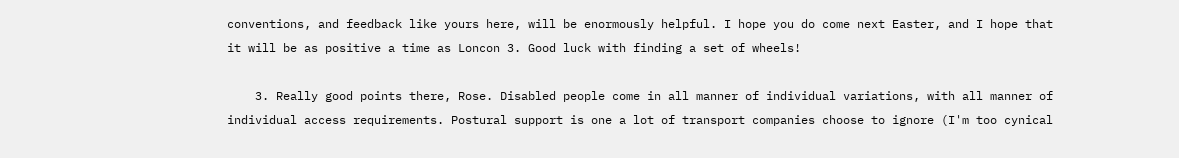conventions, and feedback like yours here, will be enormously helpful. I hope you do come next Easter, and I hope that it will be as positive a time as Loncon 3. Good luck with finding a set of wheels!

    3. Really good points there, Rose. Disabled people come in all manner of individual variations, with all manner of individual access requirements. Postural support is one a lot of transport companies choose to ignore (I'm too cynical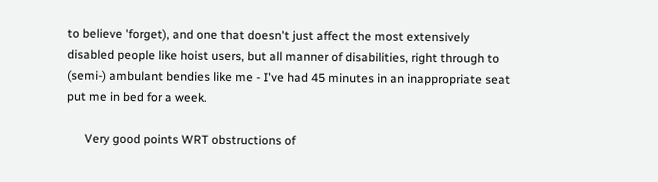to believe 'forget), and one that doesn't just affect the most extensively disabled people like hoist users, but all manner of disabilities, right through to (semi-) ambulant bendies like me - I've had 45 minutes in an inappropriate seat put me in bed for a week.

      Very good points WRT obstructions of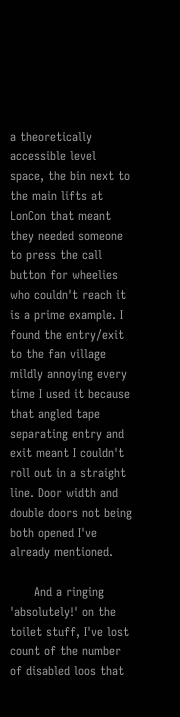a theoretically accessible level space, the bin next to the main lifts at LonCon that meant they needed someone to press the call button for wheelies who couldn't reach it is a prime example. I found the entry/exit to the fan village mildly annoying every time I used it because that angled tape separating entry and exit meant I couldn't roll out in a straight line. Door width and double doors not being both opened I've already mentioned.

      And a ringing 'absolutely!' on the toilet stuff, I've lost count of the number of disabled loos that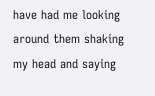have had me looking around them shaking my head and saying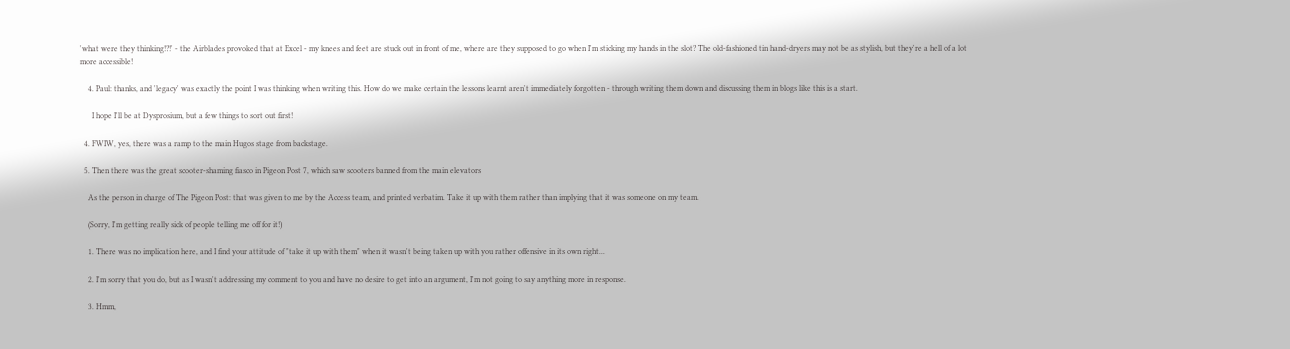'what were they thinking!?!' - the Airblades provoked that at Excel - my knees and feet are stuck out in front of me, where are they supposed to go when I'm sticking my hands in the slot? The old-fashioned tin hand-dryers may not be as stylish, but they're a hell of a lot more accessible!

    4. Paul: thanks, and 'legacy' was exactly the point I was thinking when writing this. How do we make certain the lessons learnt aren't immediately forgotten - through writing them down and discussing them in blogs like this is a start.

      I hope I'll be at Dysprosium, but a few things to sort out first!

  4. FWIW, yes, there was a ramp to the main Hugos stage from backstage.

  5. Then there was the great scooter-shaming fiasco in Pigeon Post 7, which saw scooters banned from the main elevators

    As the person in charge of The Pigeon Post: that was given to me by the Access team, and printed verbatim. Take it up with them rather than implying that it was someone on my team.

    (Sorry, I'm getting really sick of people telling me off for it!)

    1. There was no implication here, and I find your attitude of "take it up with them" when it wasn't being taken up with you rather offensive in its own right...

    2. I'm sorry that you do, but as I wasn't addressing my comment to you and have no desire to get into an argument, I'm not going to say anything more in response.

    3. Hmm,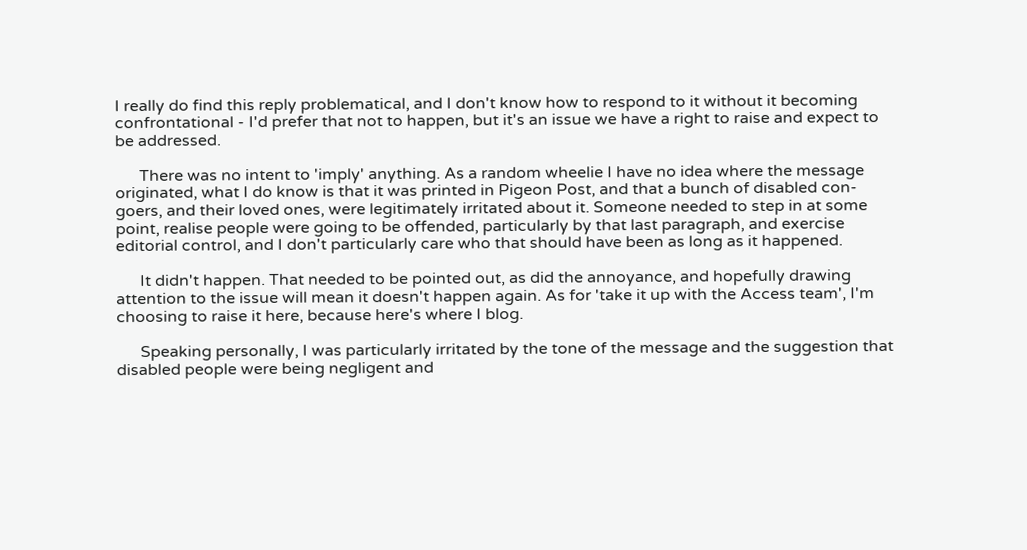I really do find this reply problematical, and I don't know how to respond to it without it becoming confrontational - I'd prefer that not to happen, but it's an issue we have a right to raise and expect to be addressed.

      There was no intent to 'imply' anything. As a random wheelie I have no idea where the message originated, what I do know is that it was printed in Pigeon Post, and that a bunch of disabled con-goers, and their loved ones, were legitimately irritated about it. Someone needed to step in at some point, realise people were going to be offended, particularly by that last paragraph, and exercise editorial control, and I don't particularly care who that should have been as long as it happened.

      It didn't happen. That needed to be pointed out, as did the annoyance, and hopefully drawing attention to the issue will mean it doesn't happen again. As for 'take it up with the Access team', I'm choosing to raise it here, because here's where I blog.

      Speaking personally, I was particularly irritated by the tone of the message and the suggestion that disabled people were being negligent and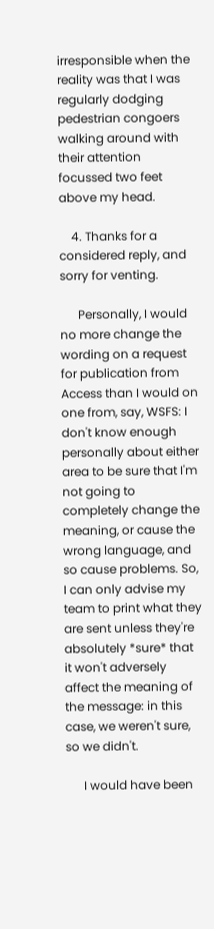irresponsible when the reality was that I was regularly dodging pedestrian congoers walking around with their attention focussed two feet above my head.

    4. Thanks for a considered reply, and sorry for venting.

      Personally, I would no more change the wording on a request for publication from Access than I would on one from, say, WSFS: I don't know enough personally about either area to be sure that I'm not going to completely change the meaning, or cause the wrong language, and so cause problems. So, I can only advise my team to print what they are sent unless they're absolutely *sure* that it won't adversely affect the meaning of the message: in this case, we weren't sure, so we didn't.

      I would have been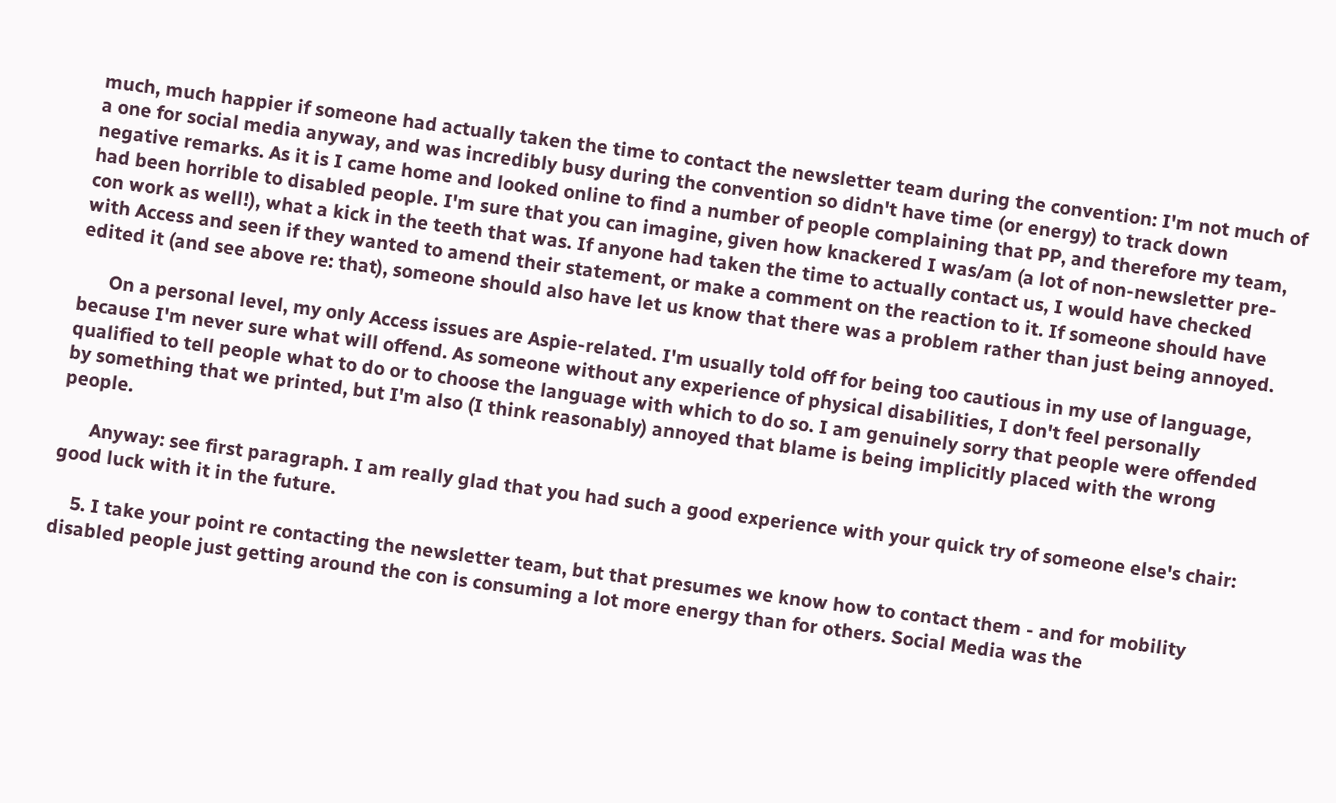much, much happier if someone had actually taken the time to contact the newsletter team during the convention: I'm not much of a one for social media anyway, and was incredibly busy during the convention so didn't have time (or energy) to track down negative remarks. As it is I came home and looked online to find a number of people complaining that PP, and therefore my team, had been horrible to disabled people. I'm sure that you can imagine, given how knackered I was/am (a lot of non-newsletter pre-con work as well!), what a kick in the teeth that was. If anyone had taken the time to actually contact us, I would have checked with Access and seen if they wanted to amend their statement, or make a comment on the reaction to it. If someone should have edited it (and see above re: that), someone should also have let us know that there was a problem rather than just being annoyed.

      On a personal level, my only Access issues are Aspie-related. I'm usually told off for being too cautious in my use of language, because I'm never sure what will offend. As someone without any experience of physical disabilities, I don't feel personally qualified to tell people what to do or to choose the language with which to do so. I am genuinely sorry that people were offended by something that we printed, but I'm also (I think reasonably) annoyed that blame is being implicitly placed with the wrong people.

      Anyway: see first paragraph. I am really glad that you had such a good experience with your quick try of someone else's chair: good luck with it in the future.

    5. I take your point re contacting the newsletter team, but that presumes we know how to contact them - and for mobility disabled people just getting around the con is consuming a lot more energy than for others. Social Media was the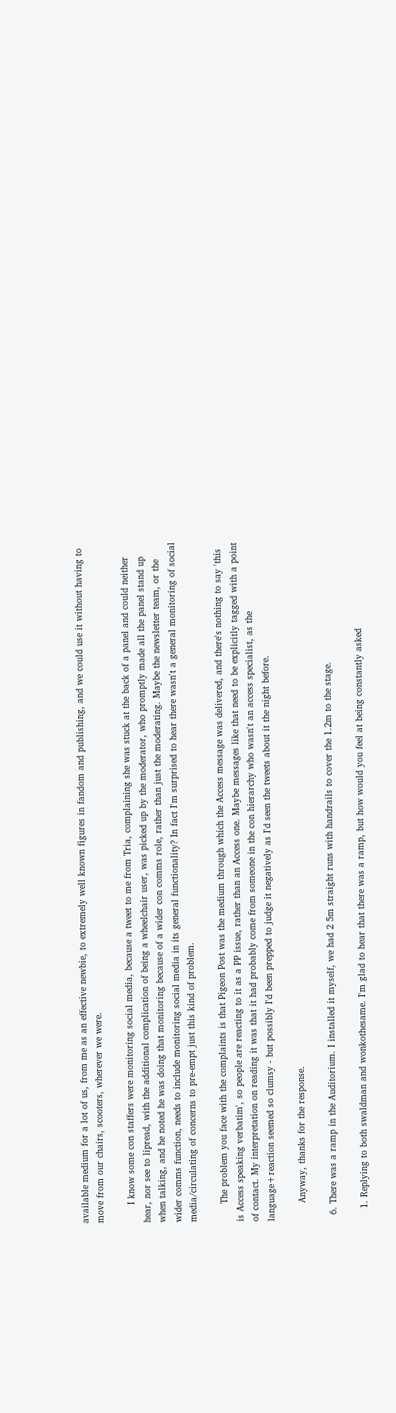available medium for a lot of us, from me as an effective newbie, to extremely well known figures in fandom and publishing, and we could use it without having to move from our chairs, scooters, wherever we were.

      I know some con staffers were monitoring social media, because a tweet to me from Tria, complaining she was stuck at the back of a panel and could neither hear, nor see to lipread, with the additional complication of being a wheelchair user, was picked up by the moderator, who promptly made all the panel stand up when talking, and he noted he was doing that monitoring because of a wider con comms role, rather than just the moderating. Maybe the newsletter team, or the wider comms function, needs to include monitoring social media in its general functionality? In fact I'm surprised to hear there wasn't a general monitoring of social media/circulating of concerns to pre-empt just this kind of problem.

      The problem you face with the complaints is that Pigeon Post was the medium through which the Access message was delivered, and there's nothing to say 'this is Access speaking verbatim', so people are reacting to it as a PP issue, rather than an Access one. Maybe messages like that need to be explicitly tagged with a point of contact. My interpretation on reading it was that it had probably come from someone in the con hierarchy who wasn't an access specialist, as the language+reaction seemed so clumsy - but possibly I'd been prepped to judge it negatively as I'd seen the tweets about it the night before.

      Anyway, thanks for the response.

  6. There was a ramp in the Auditorium. I installed it myself, we had 2 5m straight runs with handrails to cover the 1.2m to the stage.

    1. Replying to both swaldman and wonkothesame. I'm glad to hear that there was a ramp, but how would you feel at being constantly asked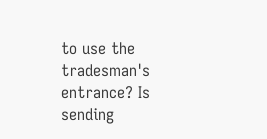to use the tradesman's entrance? Is sending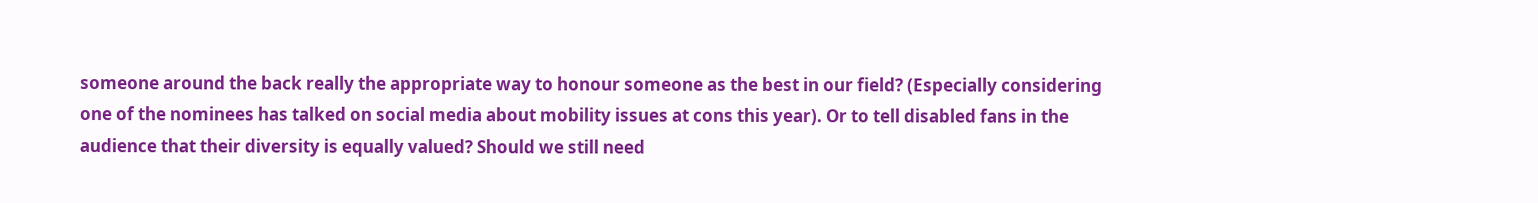someone around the back really the appropriate way to honour someone as the best in our field? (Especially considering one of the nominees has talked on social media about mobility issues at cons this year). Or to tell disabled fans in the audience that their diversity is equally valued? Should we still need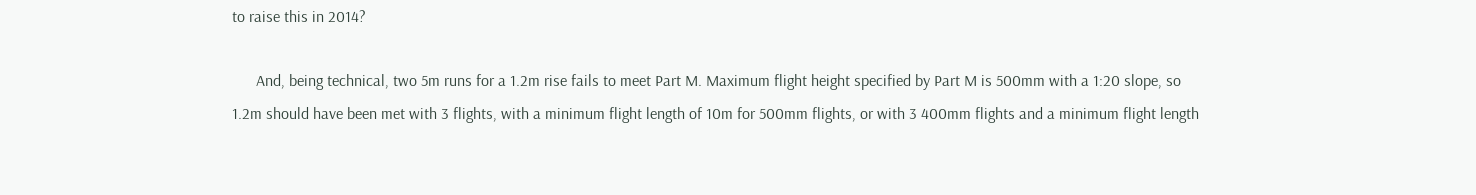to raise this in 2014?

      And, being technical, two 5m runs for a 1.2m rise fails to meet Part M. Maximum flight height specified by Part M is 500mm with a 1:20 slope, so 1.2m should have been met with 3 flights, with a minimum flight length of 10m for 500mm flights, or with 3 400mm flights and a minimum flight length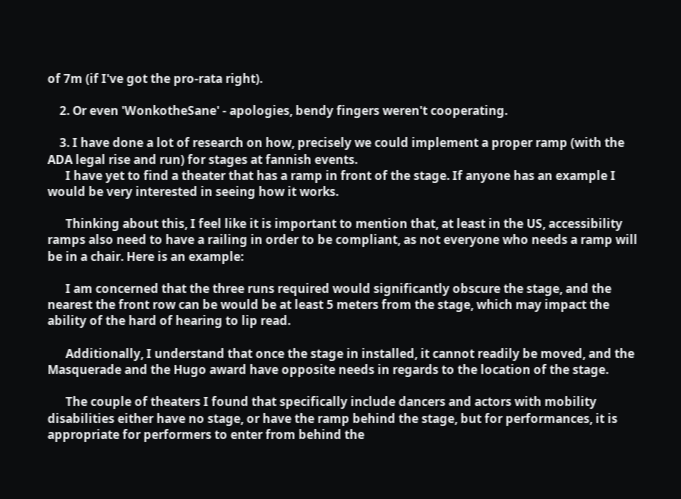of 7m (if I've got the pro-rata right).

    2. Or even 'WonkotheSane' - apologies, bendy fingers weren't cooperating.

    3. I have done a lot of research on how, precisely we could implement a proper ramp (with the ADA legal rise and run) for stages at fannish events.
      I have yet to find a theater that has a ramp in front of the stage. If anyone has an example I would be very interested in seeing how it works.

      Thinking about this, I feel like it is important to mention that, at least in the US, accessibility ramps also need to have a railing in order to be compliant, as not everyone who needs a ramp will be in a chair. Here is an example:

      I am concerned that the three runs required would significantly obscure the stage, and the nearest the front row can be would be at least 5 meters from the stage, which may impact the ability of the hard of hearing to lip read.

      Additionally, I understand that once the stage in installed, it cannot readily be moved, and the Masquerade and the Hugo award have opposite needs in regards to the location of the stage.

      The couple of theaters I found that specifically include dancers and actors with mobility disabilities either have no stage, or have the ramp behind the stage, but for performances, it is appropriate for performers to enter from behind the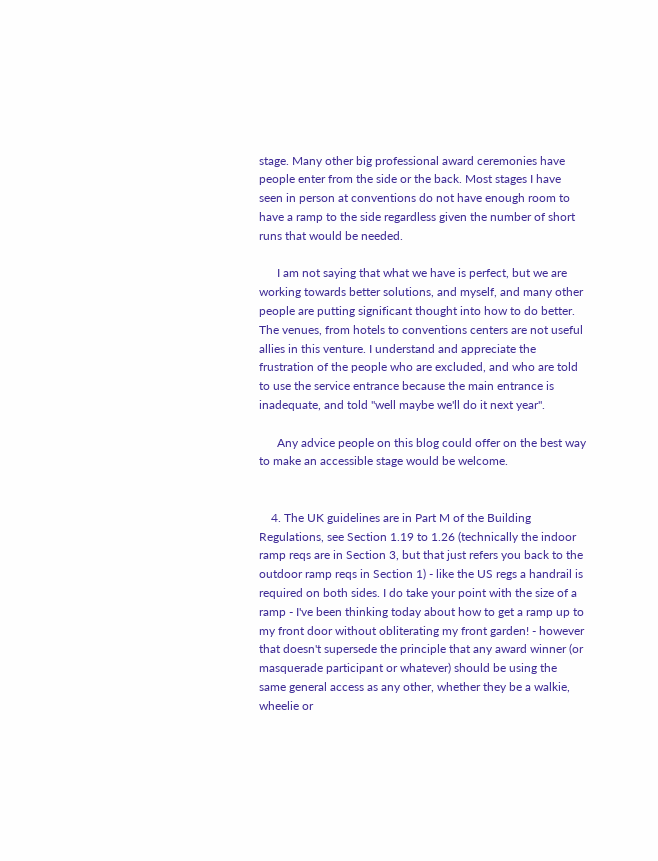stage. Many other big professional award ceremonies have people enter from the side or the back. Most stages I have seen in person at conventions do not have enough room to have a ramp to the side regardless given the number of short runs that would be needed.

      I am not saying that what we have is perfect, but we are working towards better solutions, and myself, and many other people are putting significant thought into how to do better. The venues, from hotels to conventions centers are not useful allies in this venture. I understand and appreciate the frustration of the people who are excluded, and who are told to use the service entrance because the main entrance is inadequate, and told "well maybe we'll do it next year".

      Any advice people on this blog could offer on the best way to make an accessible stage would be welcome.


    4. The UK guidelines are in Part M of the Building Regulations, see Section 1.19 to 1.26 (technically the indoor ramp reqs are in Section 3, but that just refers you back to the outdoor ramp reqs in Section 1) - like the US regs a handrail is required on both sides. I do take your point with the size of a ramp - I've been thinking today about how to get a ramp up to my front door without obliterating my front garden! - however that doesn't supersede the principle that any award winner (or masquerade participant or whatever) should be using the same general access as any other, whether they be a walkie, wheelie or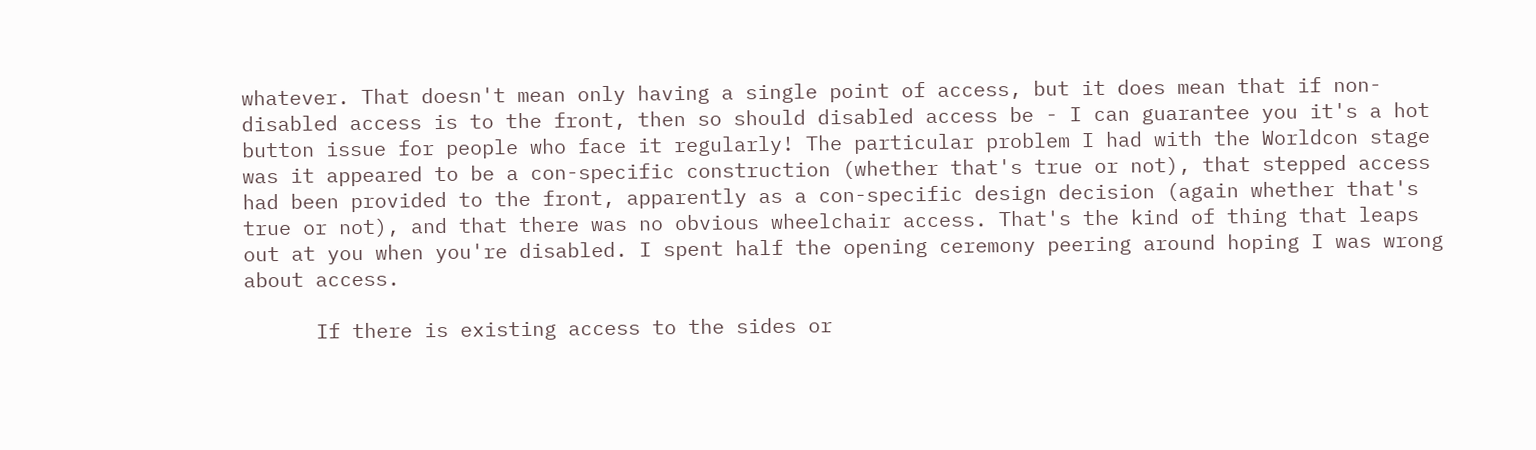whatever. That doesn't mean only having a single point of access, but it does mean that if non-disabled access is to the front, then so should disabled access be - I can guarantee you it's a hot button issue for people who face it regularly! The particular problem I had with the Worldcon stage was it appeared to be a con-specific construction (whether that's true or not), that stepped access had been provided to the front, apparently as a con-specific design decision (again whether that's true or not), and that there was no obvious wheelchair access. That's the kind of thing that leaps out at you when you're disabled. I spent half the opening ceremony peering around hoping I was wrong about access.

      If there is existing access to the sides or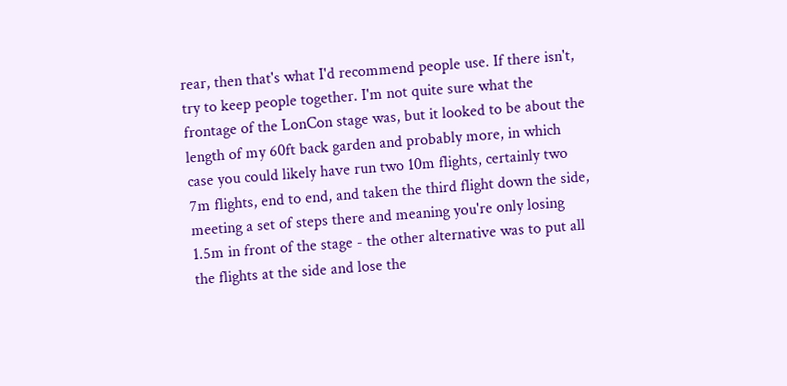rear, then that's what I'd recommend people use. If there isn't, try to keep people together. I'm not quite sure what the frontage of the LonCon stage was, but it looked to be about the length of my 60ft back garden and probably more, in which case you could likely have run two 10m flights, certainly two 7m flights, end to end, and taken the third flight down the side, meeting a set of steps there and meaning you're only losing 1.5m in front of the stage - the other alternative was to put all the flights at the side and lose the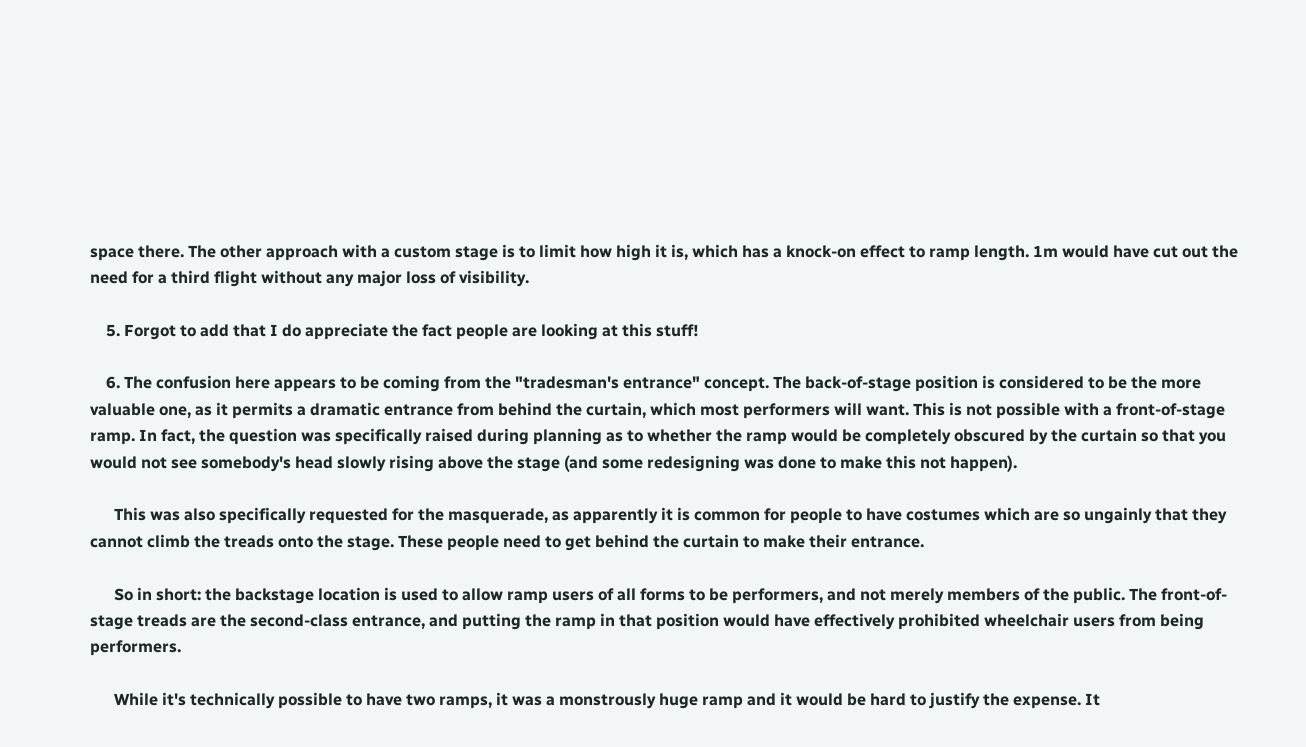space there. The other approach with a custom stage is to limit how high it is, which has a knock-on effect to ramp length. 1m would have cut out the need for a third flight without any major loss of visibility.

    5. Forgot to add that I do appreciate the fact people are looking at this stuff!

    6. The confusion here appears to be coming from the "tradesman's entrance" concept. The back-of-stage position is considered to be the more valuable one, as it permits a dramatic entrance from behind the curtain, which most performers will want. This is not possible with a front-of-stage ramp. In fact, the question was specifically raised during planning as to whether the ramp would be completely obscured by the curtain so that you would not see somebody's head slowly rising above the stage (and some redesigning was done to make this not happen).

      This was also specifically requested for the masquerade, as apparently it is common for people to have costumes which are so ungainly that they cannot climb the treads onto the stage. These people need to get behind the curtain to make their entrance.

      So in short: the backstage location is used to allow ramp users of all forms to be performers, and not merely members of the public. The front-of-stage treads are the second-class entrance, and putting the ramp in that position would have effectively prohibited wheelchair users from being performers.

      While it's technically possible to have two ramps, it was a monstrously huge ramp and it would be hard to justify the expense. It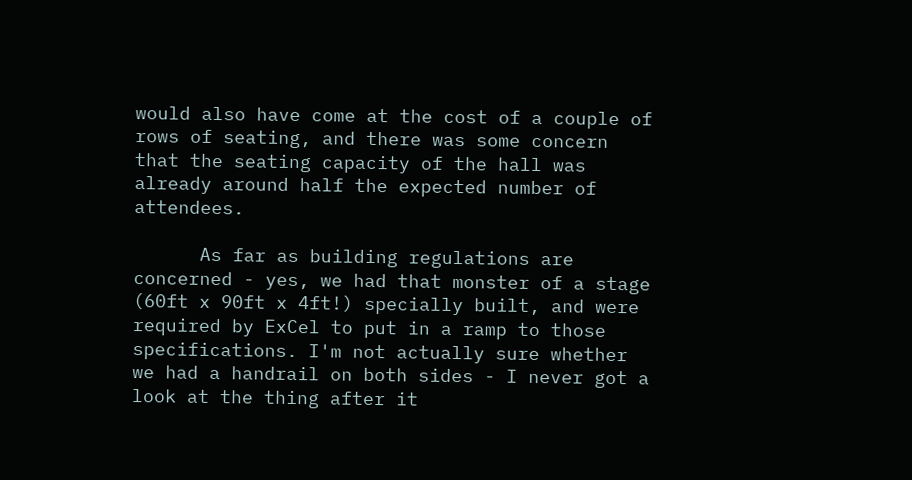would also have come at the cost of a couple of rows of seating, and there was some concern that the seating capacity of the hall was already around half the expected number of attendees.

      As far as building regulations are concerned - yes, we had that monster of a stage (60ft x 90ft x 4ft!) specially built, and were required by ExCel to put in a ramp to those specifications. I'm not actually sure whether we had a handrail on both sides - I never got a look at the thing after it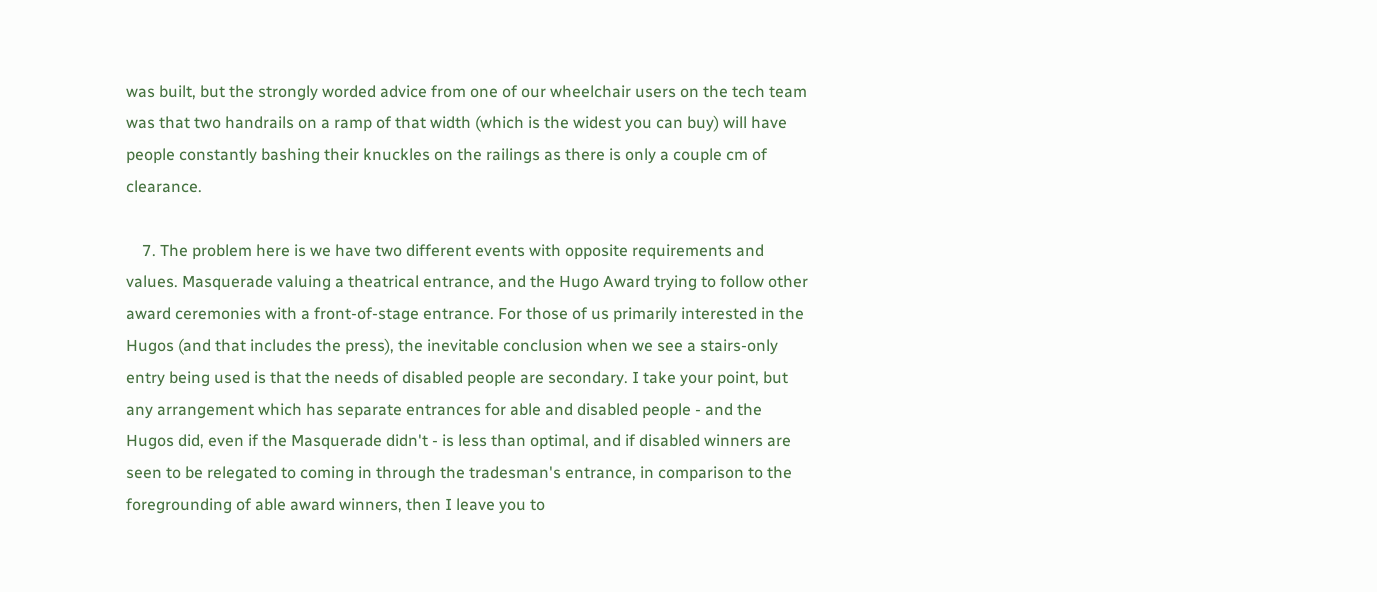was built, but the strongly worded advice from one of our wheelchair users on the tech team was that two handrails on a ramp of that width (which is the widest you can buy) will have people constantly bashing their knuckles on the railings as there is only a couple cm of clearance.

    7. The problem here is we have two different events with opposite requirements and values. Masquerade valuing a theatrical entrance, and the Hugo Award trying to follow other award ceremonies with a front-of-stage entrance. For those of us primarily interested in the Hugos (and that includes the press), the inevitable conclusion when we see a stairs-only entry being used is that the needs of disabled people are secondary. I take your point, but any arrangement which has separate entrances for able and disabled people - and the Hugos did, even if the Masquerade didn't - is less than optimal, and if disabled winners are seen to be relegated to coming in through the tradesman's entrance, in comparison to the foregrounding of able award winners, then I leave you to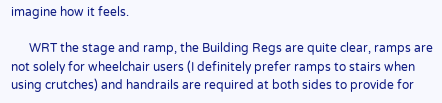imagine how it feels.

      WRT the stage and ramp, the Building Regs are quite clear, ramps are not solely for wheelchair users (I definitely prefer ramps to stairs when using crutches) and handrails are required at both sides to provide for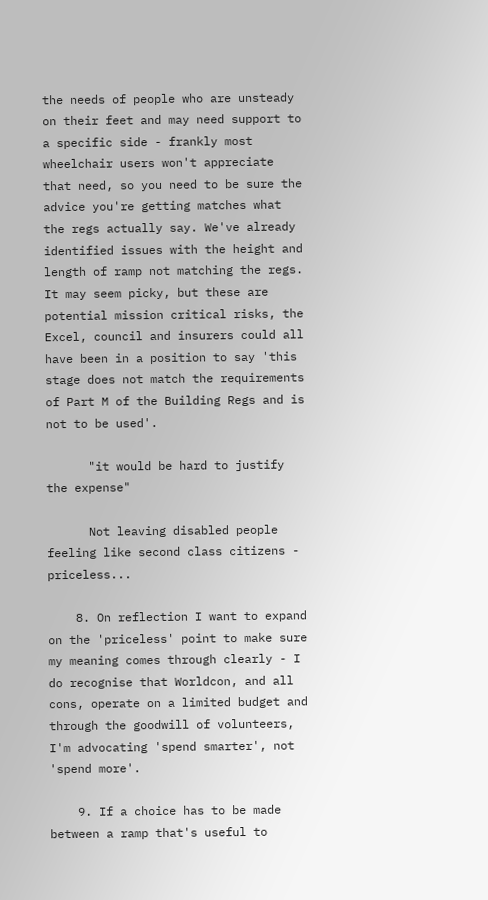the needs of people who are unsteady on their feet and may need support to a specific side - frankly most wheelchair users won't appreciate that need, so you need to be sure the advice you're getting matches what the regs actually say. We've already identified issues with the height and length of ramp not matching the regs. It may seem picky, but these are potential mission critical risks, the Excel, council and insurers could all have been in a position to say 'this stage does not match the requirements of Part M of the Building Regs and is not to be used'.

      "it would be hard to justify the expense"

      Not leaving disabled people feeling like second class citizens - priceless...

    8. On reflection I want to expand on the 'priceless' point to make sure my meaning comes through clearly - I do recognise that Worldcon, and all cons, operate on a limited budget and through the goodwill of volunteers, I'm advocating 'spend smarter', not 'spend more'.

    9. If a choice has to be made between a ramp that's useful to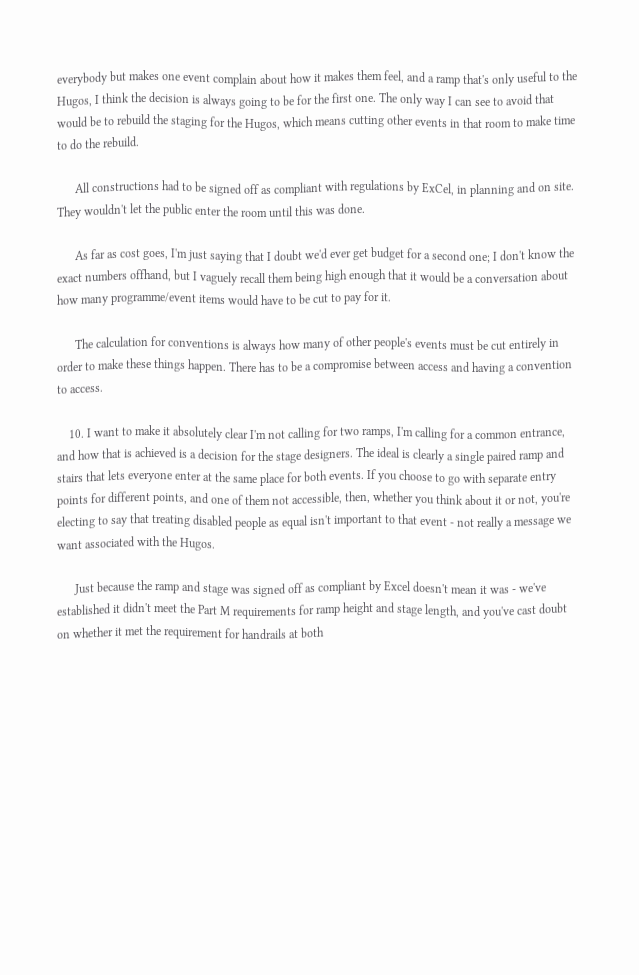everybody but makes one event complain about how it makes them feel, and a ramp that's only useful to the Hugos, I think the decision is always going to be for the first one. The only way I can see to avoid that would be to rebuild the staging for the Hugos, which means cutting other events in that room to make time to do the rebuild.

      All constructions had to be signed off as compliant with regulations by ExCel, in planning and on site. They wouldn't let the public enter the room until this was done.

      As far as cost goes, I'm just saying that I doubt we'd ever get budget for a second one; I don't know the exact numbers offhand, but I vaguely recall them being high enough that it would be a conversation about how many programme/event items would have to be cut to pay for it.

      The calculation for conventions is always how many of other people's events must be cut entirely in order to make these things happen. There has to be a compromise between access and having a convention to access.

    10. I want to make it absolutely clear I'm not calling for two ramps, I'm calling for a common entrance, and how that is achieved is a decision for the stage designers. The ideal is clearly a single paired ramp and stairs that lets everyone enter at the same place for both events. If you choose to go with separate entry points for different points, and one of them not accessible, then, whether you think about it or not, you're electing to say that treating disabled people as equal isn't important to that event - not really a message we want associated with the Hugos.

      Just because the ramp and stage was signed off as compliant by Excel doesn't mean it was - we've established it didn't meet the Part M requirements for ramp height and stage length, and you've cast doubt on whether it met the requirement for handrails at both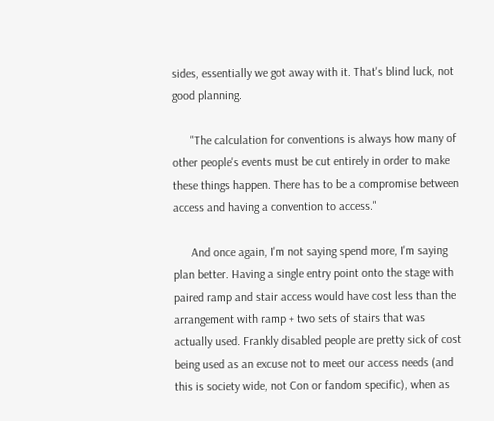sides, essentially we got away with it. That's blind luck, not good planning.

      "The calculation for conventions is always how many of other people's events must be cut entirely in order to make these things happen. There has to be a compromise between access and having a convention to access."

      And once again, I'm not saying spend more, I'm saying plan better. Having a single entry point onto the stage with paired ramp and stair access would have cost less than the arrangement with ramp + two sets of stairs that was actually used. Frankly disabled people are pretty sick of cost being used as an excuse not to meet our access needs (and this is society wide, not Con or fandom specific), when as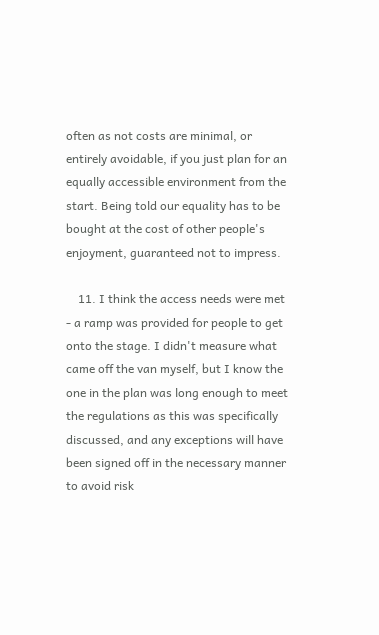often as not costs are minimal, or entirely avoidable, if you just plan for an equally accessible environment from the start. Being told our equality has to be bought at the cost of other people's enjoyment, guaranteed not to impress.

    11. I think the access needs were met - a ramp was provided for people to get onto the stage. I didn't measure what came off the van myself, but I know the one in the plan was long enough to meet the regulations as this was specifically discussed, and any exceptions will have been signed off in the necessary manner to avoid risk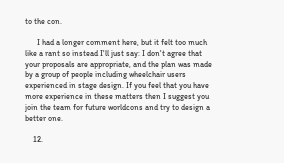to the con.

      I had a longer comment here, but it felt too much like a rant so instead I'll just say: I don't agree that your proposals are appropriate, and the plan was made by a group of people including wheelchair users experienced in stage design. If you feel that you have more experience in these matters then I suggest you join the team for future worldcons and try to design a better one.

    12.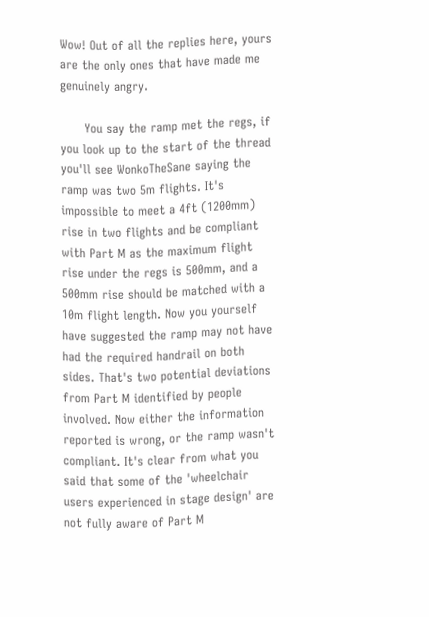Wow! Out of all the replies here, yours are the only ones that have made me genuinely angry.

      You say the ramp met the regs, if you look up to the start of the thread you'll see WonkoTheSane saying the ramp was two 5m flights. It's impossible to meet a 4ft (1200mm) rise in two flights and be compliant with Part M as the maximum flight rise under the regs is 500mm, and a 500mm rise should be matched with a 10m flight length. Now you yourself have suggested the ramp may not have had the required handrail on both sides. That's two potential deviations from Part M identified by people involved. Now either the information reported is wrong, or the ramp wasn't compliant. It's clear from what you said that some of the 'wheelchair users experienced in stage design' are not fully aware of Part M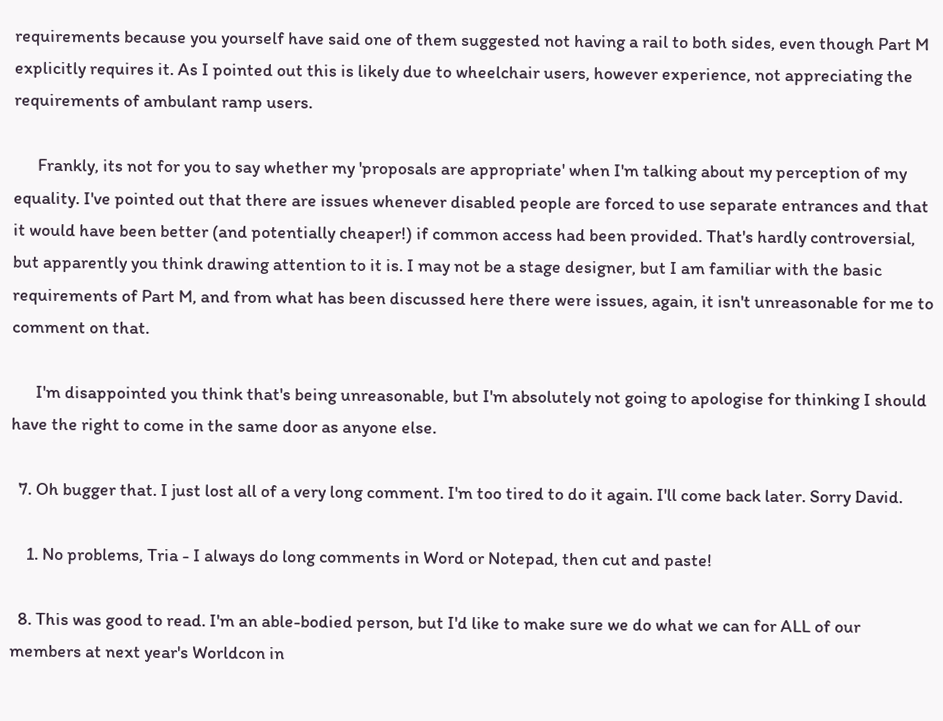requirements because you yourself have said one of them suggested not having a rail to both sides, even though Part M explicitly requires it. As I pointed out this is likely due to wheelchair users, however experience, not appreciating the requirements of ambulant ramp users.

      Frankly, its not for you to say whether my 'proposals are appropriate' when I'm talking about my perception of my equality. I've pointed out that there are issues whenever disabled people are forced to use separate entrances and that it would have been better (and potentially cheaper!) if common access had been provided. That's hardly controversial, but apparently you think drawing attention to it is. I may not be a stage designer, but I am familiar with the basic requirements of Part M, and from what has been discussed here there were issues, again, it isn't unreasonable for me to comment on that.

      I'm disappointed you think that's being unreasonable, but I'm absolutely not going to apologise for thinking I should have the right to come in the same door as anyone else.

  7. Oh bugger that. I just lost all of a very long comment. I'm too tired to do it again. I'll come back later. Sorry David.

    1. No problems, Tria - I always do long comments in Word or Notepad, then cut and paste!

  8. This was good to read. I'm an able-bodied person, but I'd like to make sure we do what we can for ALL of our members at next year's Worldcon in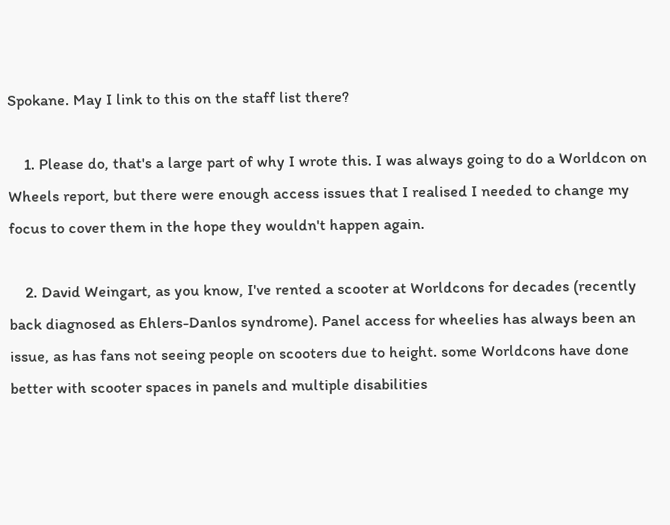Spokane. May I link to this on the staff list there?

    1. Please do, that's a large part of why I wrote this. I was always going to do a Worldcon on Wheels report, but there were enough access issues that I realised I needed to change my focus to cover them in the hope they wouldn't happen again.

    2. David Weingart, as you know, I've rented a scooter at Worldcons for decades (recently back diagnosed as Ehlers-Danlos syndrome). Panel access for wheelies has always been an issue, as has fans not seeing people on scooters due to height. some Worldcons have done better with scooter spaces in panels and multiple disabilities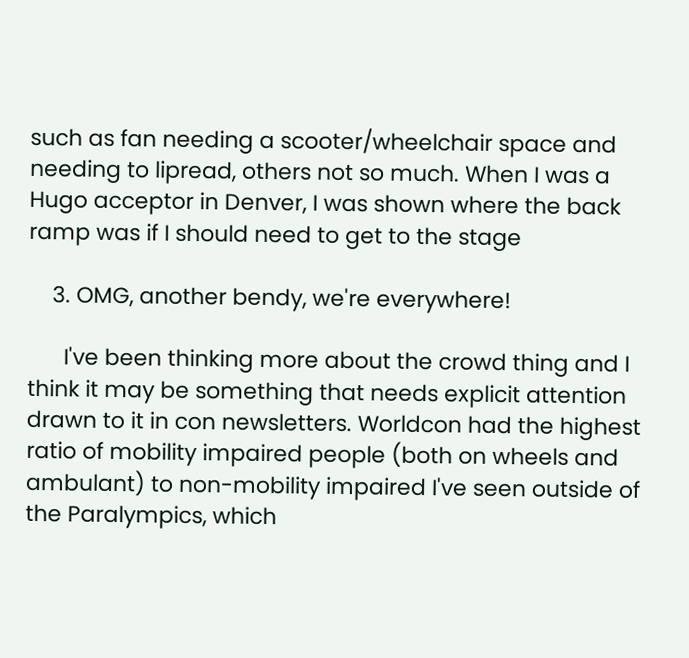such as fan needing a scooter/wheelchair space and needing to lipread, others not so much. When I was a Hugo acceptor in Denver, I was shown where the back ramp was if I should need to get to the stage

    3. OMG, another bendy, we're everywhere!

      I've been thinking more about the crowd thing and I think it may be something that needs explicit attention drawn to it in con newsletters. Worldcon had the highest ratio of mobility impaired people (both on wheels and ambulant) to non-mobility impaired I've seen outside of the Paralympics, which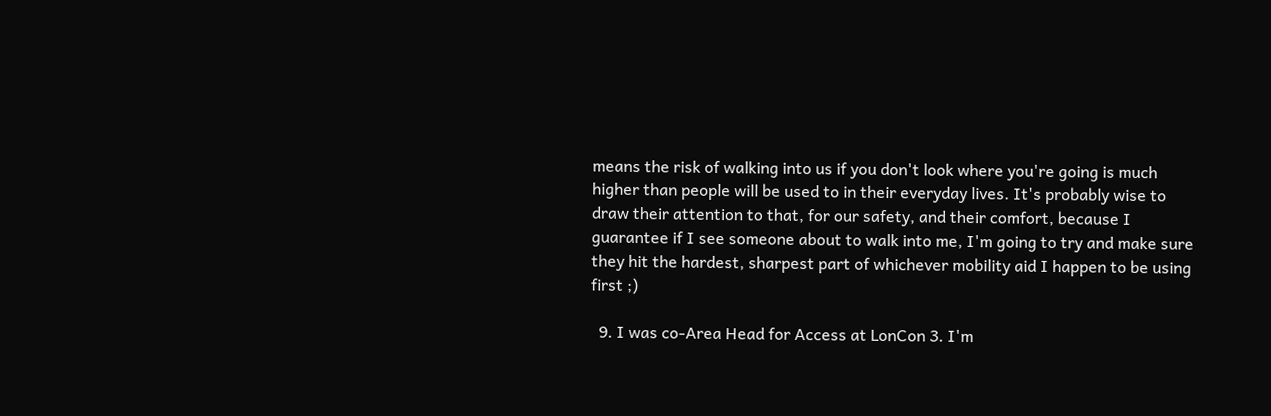means the risk of walking into us if you don't look where you're going is much higher than people will be used to in their everyday lives. It's probably wise to draw their attention to that, for our safety, and their comfort, because I guarantee if I see someone about to walk into me, I'm going to try and make sure they hit the hardest, sharpest part of whichever mobility aid I happen to be using first ;)

  9. I was co-Area Head for Access at LonCon 3. I'm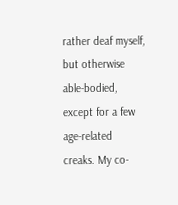rather deaf myself, but otherwise able-bodied, except for a few age-related creaks. My co-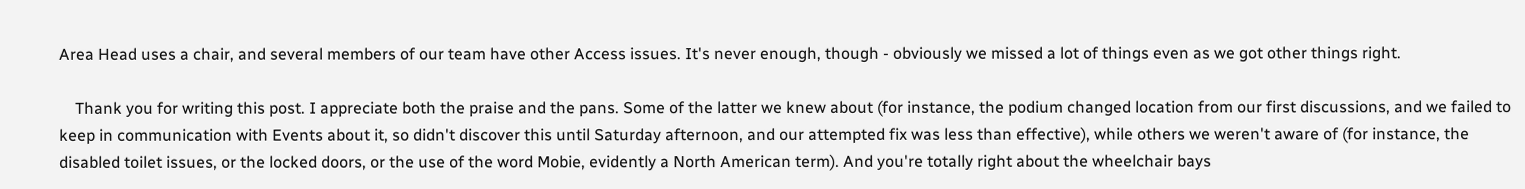Area Head uses a chair, and several members of our team have other Access issues. It's never enough, though - obviously we missed a lot of things even as we got other things right.

    Thank you for writing this post. I appreciate both the praise and the pans. Some of the latter we knew about (for instance, the podium changed location from our first discussions, and we failed to keep in communication with Events about it, so didn't discover this until Saturday afternoon, and our attempted fix was less than effective), while others we weren't aware of (for instance, the disabled toilet issues, or the locked doors, or the use of the word Mobie, evidently a North American term). And you're totally right about the wheelchair bays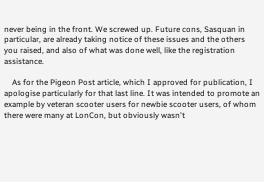never being in the front. We screwed up. Future cons, Sasquan in particular, are already taking notice of these issues and the others you raised, and also of what was done well, like the registration assistance.

    As for the Pigeon Post article, which I approved for publication, I apologise particularly for that last line. It was intended to promote an example by veteran scooter users for newbie scooter users, of whom there were many at LonCon, but obviously wasn't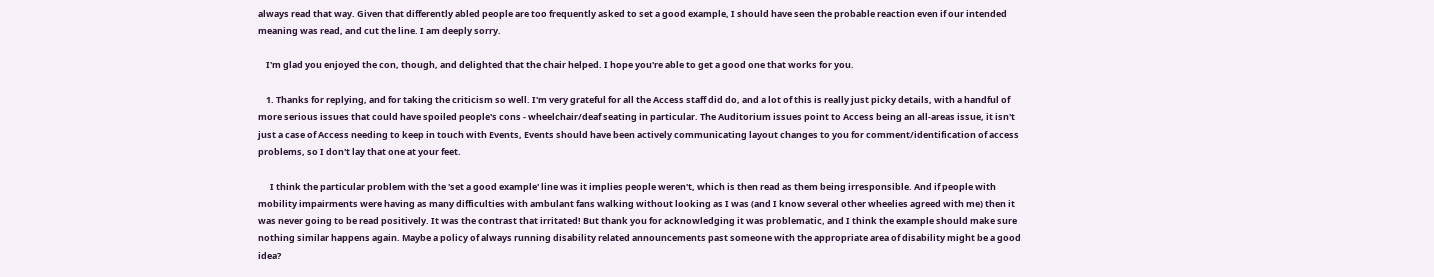always read that way. Given that differently abled people are too frequently asked to set a good example, I should have seen the probable reaction even if our intended meaning was read, and cut the line. I am deeply sorry.

    I'm glad you enjoyed the con, though, and delighted that the chair helped. I hope you're able to get a good one that works for you.

    1. Thanks for replying, and for taking the criticism so well. I'm very grateful for all the Access staff did do, and a lot of this is really just picky details, with a handful of more serious issues that could have spoiled people's cons - wheelchair/deaf seating in particular. The Auditorium issues point to Access being an all-areas issue, it isn't just a case of Access needing to keep in touch with Events, Events should have been actively communicating layout changes to you for comment/identification of access problems, so I don't lay that one at your feet.

      I think the particular problem with the 'set a good example' line was it implies people weren't, which is then read as them being irresponsible. And if people with mobility impairments were having as many difficulties with ambulant fans walking without looking as I was (and I know several other wheelies agreed with me) then it was never going to be read positively. It was the contrast that irritated! But thank you for acknowledging it was problematic, and I think the example should make sure nothing similar happens again. Maybe a policy of always running disability related announcements past someone with the appropriate area of disability might be a good idea?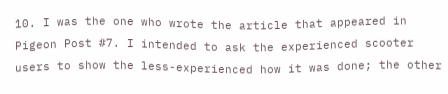10. I was the one who wrote the article that appeared in Pigeon Post #7. I intended to ask the experienced scooter users to show the less-experienced how it was done; the other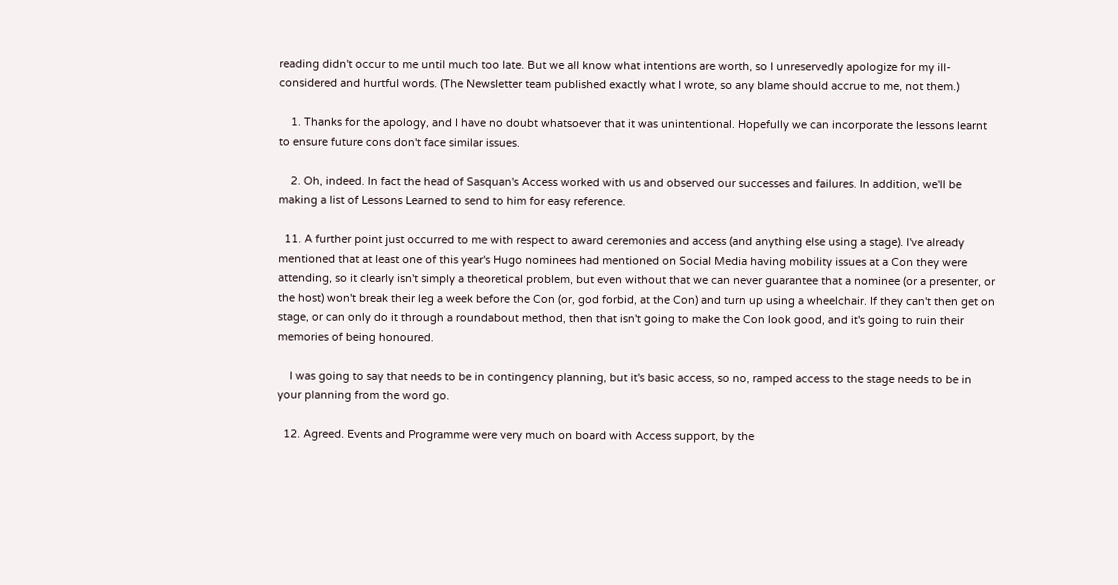reading didn't occur to me until much too late. But we all know what intentions are worth, so I unreservedly apologize for my ill-considered and hurtful words. (The Newsletter team published exactly what I wrote, so any blame should accrue to me, not them.)

    1. Thanks for the apology, and I have no doubt whatsoever that it was unintentional. Hopefully we can incorporate the lessons learnt to ensure future cons don't face similar issues.

    2. Oh, indeed. In fact the head of Sasquan's Access worked with us and observed our successes and failures. In addition, we'll be making a list of Lessons Learned to send to him for easy reference.

  11. A further point just occurred to me with respect to award ceremonies and access (and anything else using a stage). I've already mentioned that at least one of this year's Hugo nominees had mentioned on Social Media having mobility issues at a Con they were attending, so it clearly isn't simply a theoretical problem, but even without that we can never guarantee that a nominee (or a presenter, or the host) won't break their leg a week before the Con (or, god forbid, at the Con) and turn up using a wheelchair. If they can't then get on stage, or can only do it through a roundabout method, then that isn't going to make the Con look good, and it's going to ruin their memories of being honoured.

    I was going to say that needs to be in contingency planning, but it's basic access, so no, ramped access to the stage needs to be in your planning from the word go.

  12. Agreed. Events and Programme were very much on board with Access support, by the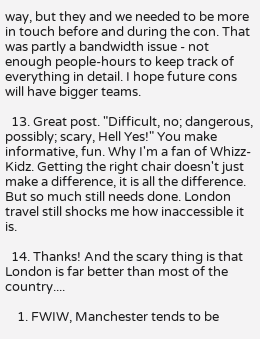way, but they and we needed to be more in touch before and during the con. That was partly a bandwidth issue - not enough people-hours to keep track of everything in detail. I hope future cons will have bigger teams.

  13. Great post. "Difficult, no; dangerous, possibly; scary, Hell Yes!" You make informative, fun. Why I'm a fan of Whizz-Kidz. Getting the right chair doesn't just make a difference, it is all the difference. But so much still needs done. London travel still shocks me how inaccessible it is.

  14. Thanks! And the scary thing is that London is far better than most of the country....

    1. FWIW, Manchester tends to be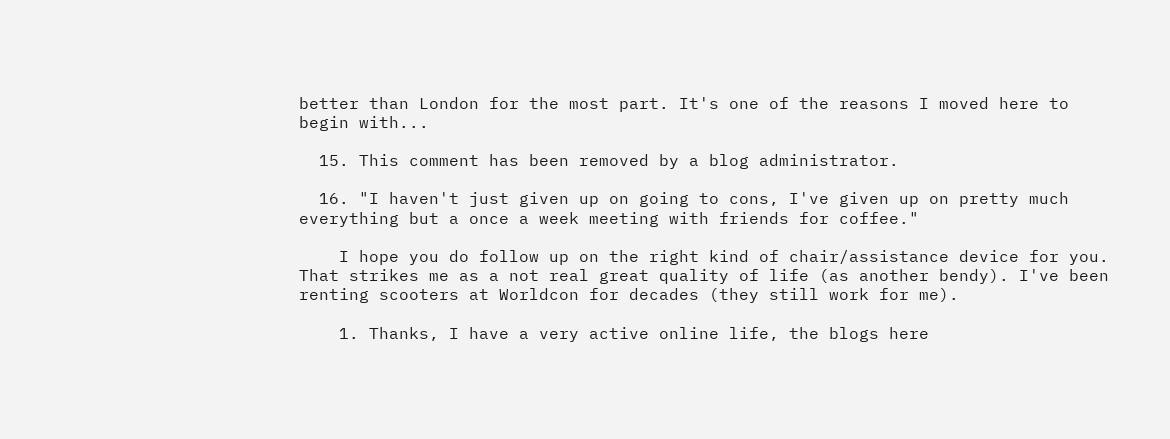better than London for the most part. It's one of the reasons I moved here to begin with...

  15. This comment has been removed by a blog administrator.

  16. "I haven't just given up on going to cons, I've given up on pretty much everything but a once a week meeting with friends for coffee."

    I hope you do follow up on the right kind of chair/assistance device for you. That strikes me as a not real great quality of life (as another bendy). I've been renting scooters at Worldcon for decades (they still work for me).

    1. Thanks, I have a very active online life, the blogs here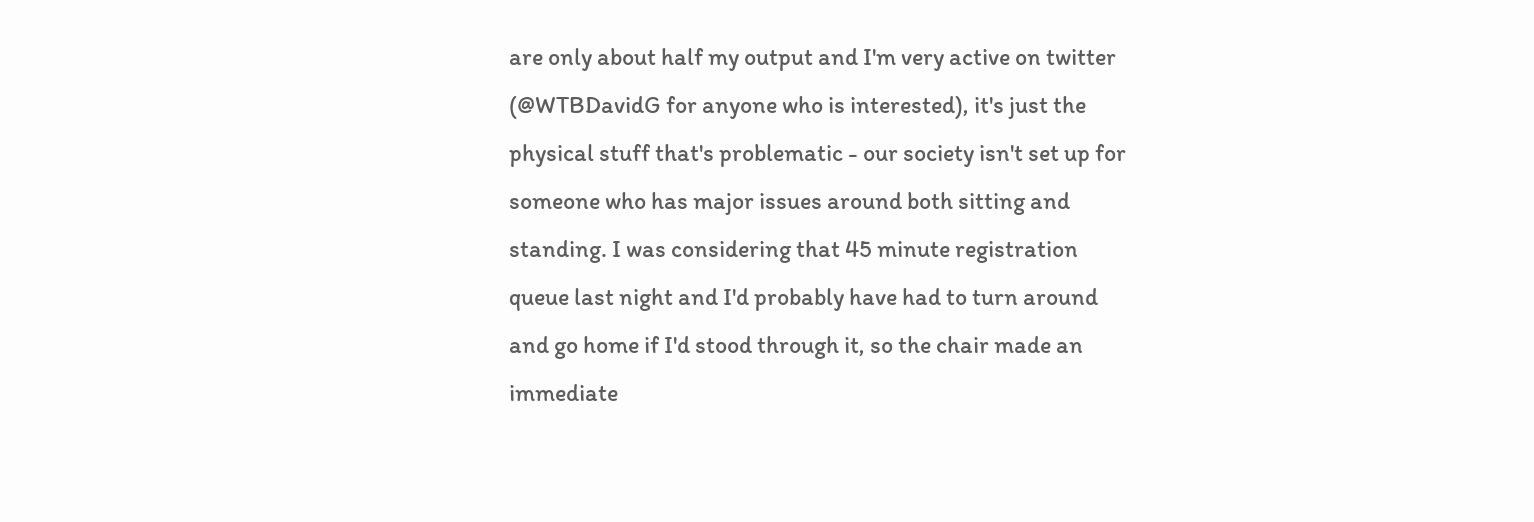are only about half my output and I'm very active on twitter (@WTBDavidG for anyone who is interested), it's just the physical stuff that's problematic - our society isn't set up for someone who has major issues around both sitting and standing. I was considering that 45 minute registration queue last night and I'd probably have had to turn around and go home if I'd stood through it, so the chair made an immediate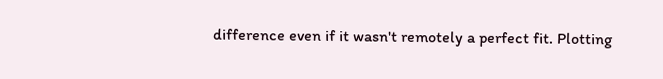difference even if it wasn't remotely a perfect fit. Plotting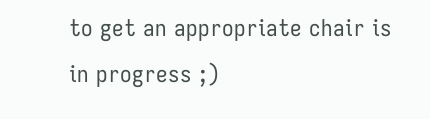to get an appropriate chair is in progress ;)